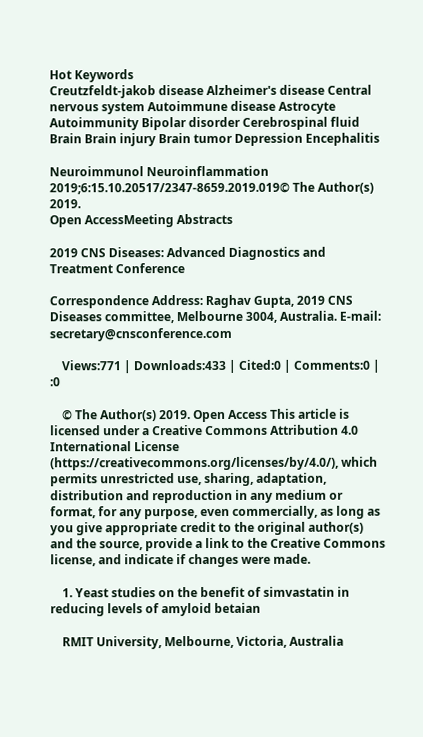Hot Keywords
Creutzfeldt-jakob disease Alzheimer's disease Central nervous system Autoimmune disease Astrocyte Autoimmunity Bipolar disorder Cerebrospinal fluid Brain Brain injury Brain tumor Depression Encephalitis

Neuroimmunol Neuroinflammation 2019;6:15.10.20517/2347-8659.2019.019© The Author(s) 2019.
Open AccessMeeting Abstracts

2019 CNS Diseases: Advanced Diagnostics and Treatment Conference

Correspondence Address: Raghav Gupta, 2019 CNS Diseases committee, Melbourne 3004, Australia. E-mail: secretary@cnsconference.com

    Views:771 | Downloads:433 | Cited:0 | Comments:0 | :0

    © The Author(s) 2019. Open Access This article is licensed under a Creative Commons Attribution 4.0 International License (https://creativecommons.org/licenses/by/4.0/), which permits unrestricted use, sharing, adaptation, distribution and reproduction in any medium or format, for any purpose, even commercially, as long as you give appropriate credit to the original author(s) and the source, provide a link to the Creative Commons license, and indicate if changes were made.

    1. Yeast studies on the benefit of simvastatin in reducing levels of amyloid betaian

    RMIT University, Melbourne, Victoria, Australia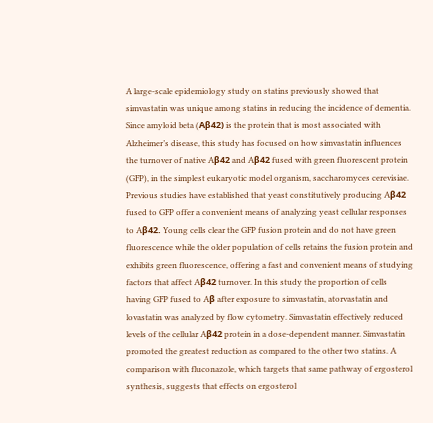A large-scale epidemiology study on statins previously showed that simvastatin was unique among statins in reducing the incidence of dementia. Since amyloid beta (Aβ42) is the protein that is most associated with Alzheimer’s disease, this study has focused on how simvastatin influences the turnover of native Aβ42 and Aβ42 fused with green fluorescent protein (GFP), in the simplest eukaryotic model organism, saccharomyces cerevisiae. Previous studies have established that yeast constitutively producing Aβ42 fused to GFP offer a convenient means of analyzing yeast cellular responses to Aβ42. Young cells clear the GFP fusion protein and do not have green fluorescence while the older population of cells retains the fusion protein and exhibits green fluorescence, offering a fast and convenient means of studying factors that affect Aβ42 turnover. In this study the proportion of cells having GFP fused to Aβ after exposure to simvastatin, atorvastatin and lovastatin was analyzed by flow cytometry. Simvastatin effectively reduced levels of the cellular Aβ42 protein in a dose-dependent manner. Simvastatin promoted the greatest reduction as compared to the other two statins. A comparison with fluconazole, which targets that same pathway of ergosterol synthesis, suggests that effects on ergosterol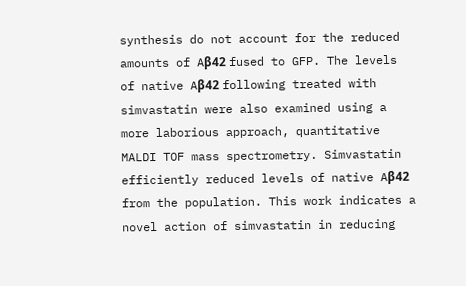synthesis do not account for the reduced amounts of Aβ42 fused to GFP. The levels of native Aβ42 following treated with simvastatin were also examined using a more laborious approach, quantitative MALDI TOF mass spectrometry. Simvastatin efficiently reduced levels of native Aβ42 from the population. This work indicates a novel action of simvastatin in reducing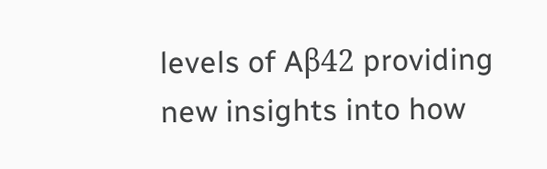levels of Aβ42 providing new insights into how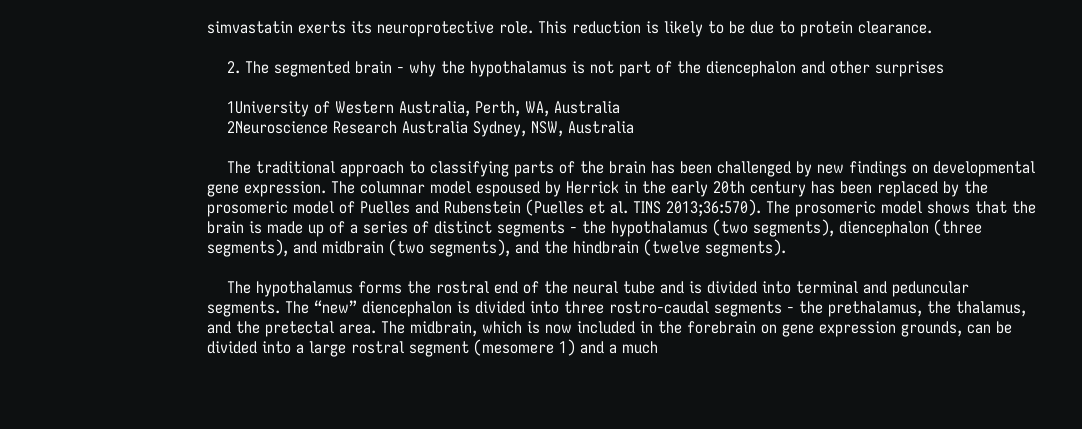simvastatin exerts its neuroprotective role. This reduction is likely to be due to protein clearance.

    2. The segmented brain - why the hypothalamus is not part of the diencephalon and other surprises

    1University of Western Australia, Perth, WA, Australia
    2Neuroscience Research Australia Sydney, NSW, Australia

    The traditional approach to classifying parts of the brain has been challenged by new findings on developmental gene expression. The columnar model espoused by Herrick in the early 20th century has been replaced by the prosomeric model of Puelles and Rubenstein (Puelles et al. TINS 2013;36:570). The prosomeric model shows that the brain is made up of a series of distinct segments - the hypothalamus (two segments), diencephalon (three segments), and midbrain (two segments), and the hindbrain (twelve segments).

    The hypothalamus forms the rostral end of the neural tube and is divided into terminal and peduncular segments. The “new” diencephalon is divided into three rostro-caudal segments - the prethalamus, the thalamus, and the pretectal area. The midbrain, which is now included in the forebrain on gene expression grounds, can be divided into a large rostral segment (mesomere 1) and a much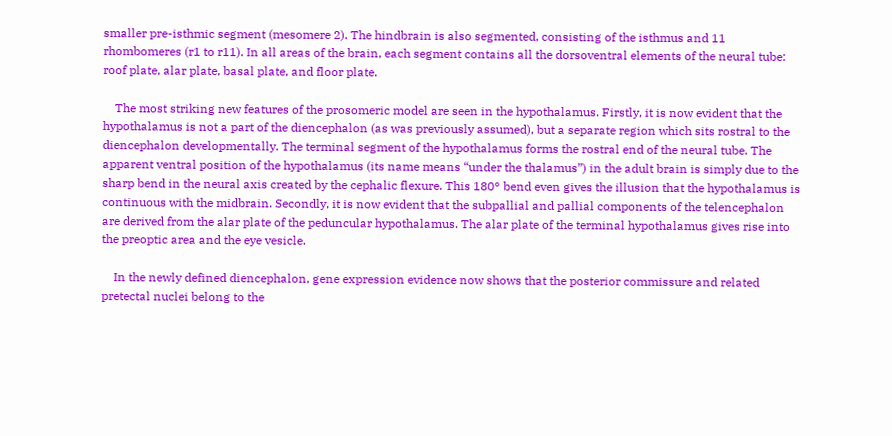smaller pre-isthmic segment (mesomere 2). The hindbrain is also segmented, consisting of the isthmus and 11 rhombomeres (r1 to r11). In all areas of the brain, each segment contains all the dorsoventral elements of the neural tube: roof plate, alar plate, basal plate, and floor plate.

    The most striking new features of the prosomeric model are seen in the hypothalamus. Firstly, it is now evident that the hypothalamus is not a part of the diencephalon (as was previously assumed), but a separate region which sits rostral to the diencephalon developmentally. The terminal segment of the hypothalamus forms the rostral end of the neural tube. The apparent ventral position of the hypothalamus (its name means “under the thalamus”) in the adult brain is simply due to the sharp bend in the neural axis created by the cephalic flexure. This 180° bend even gives the illusion that the hypothalamus is continuous with the midbrain. Secondly, it is now evident that the subpallial and pallial components of the telencephalon are derived from the alar plate of the peduncular hypothalamus. The alar plate of the terminal hypothalamus gives rise into the preoptic area and the eye vesicle.

    In the newly defined diencephalon, gene expression evidence now shows that the posterior commissure and related pretectal nuclei belong to the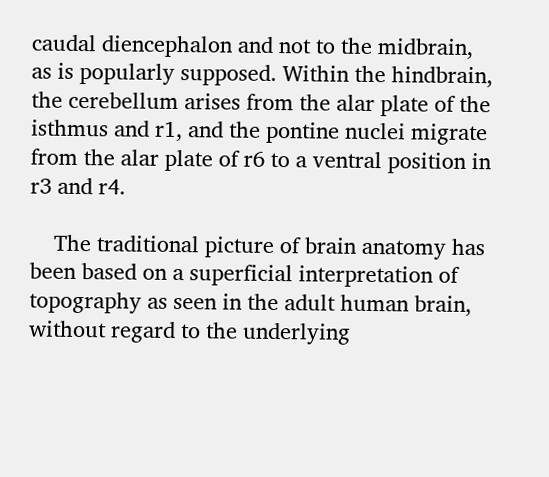caudal diencephalon and not to the midbrain, as is popularly supposed. Within the hindbrain, the cerebellum arises from the alar plate of the isthmus and r1, and the pontine nuclei migrate from the alar plate of r6 to a ventral position in r3 and r4.

    The traditional picture of brain anatomy has been based on a superficial interpretation of topography as seen in the adult human brain, without regard to the underlying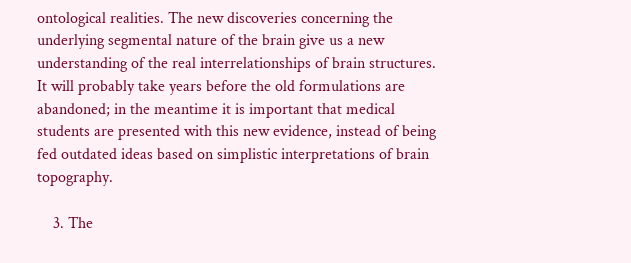ontological realities. The new discoveries concerning the underlying segmental nature of the brain give us a new understanding of the real interrelationships of brain structures. It will probably take years before the old formulations are abandoned; in the meantime it is important that medical students are presented with this new evidence, instead of being fed outdated ideas based on simplistic interpretations of brain topography.

    3. The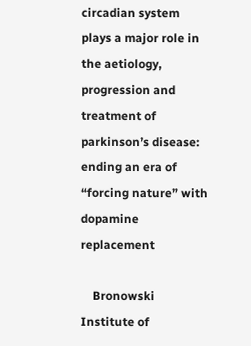circadian system plays a major role in the aetiology, progression and treatment of parkinson’s disease: ending an era of “forcing nature” with dopamine replacement

    Bronowski Institute of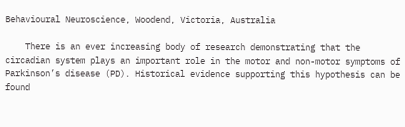Behavioural Neuroscience, Woodend, Victoria, Australia

    There is an ever increasing body of research demonstrating that the circadian system plays an important role in the motor and non-motor symptoms of Parkinson’s disease (PD). Historical evidence supporting this hypothesis can be found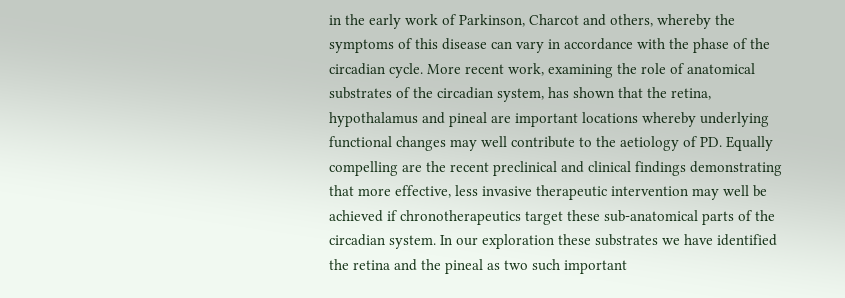in the early work of Parkinson, Charcot and others, whereby the symptoms of this disease can vary in accordance with the phase of the circadian cycle. More recent work, examining the role of anatomical substrates of the circadian system, has shown that the retina, hypothalamus and pineal are important locations whereby underlying functional changes may well contribute to the aetiology of PD. Equally compelling are the recent preclinical and clinical findings demonstrating that more effective, less invasive therapeutic intervention may well be achieved if chronotherapeutics target these sub-anatomical parts of the circadian system. In our exploration these substrates we have identified the retina and the pineal as two such important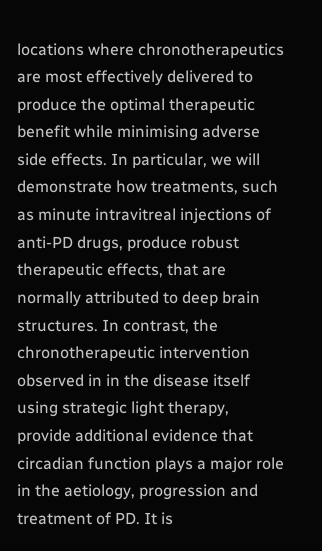locations where chronotherapeutics are most effectively delivered to produce the optimal therapeutic benefit while minimising adverse side effects. In particular, we will demonstrate how treatments, such as minute intravitreal injections of anti-PD drugs, produce robust therapeutic effects, that are normally attributed to deep brain structures. In contrast, the chronotherapeutic intervention observed in in the disease itself using strategic light therapy, provide additional evidence that circadian function plays a major role in the aetiology, progression and treatment of PD. It is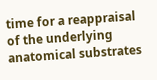time for a reappraisal of the underlying anatomical substrates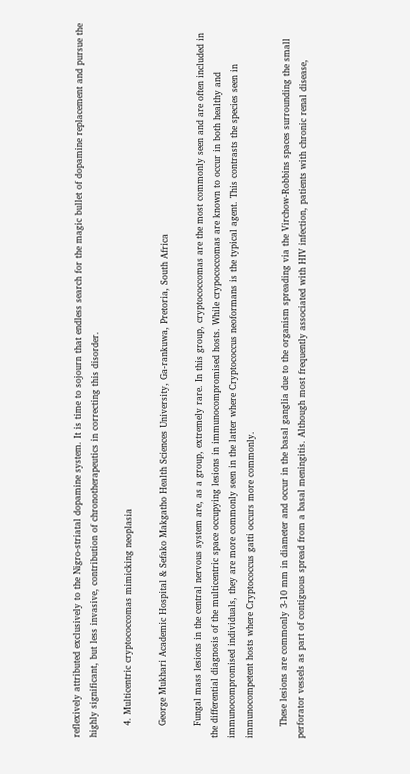reflexively attributed exclusively to the Nigro-striatal dopamine system. It is time to sojourn that endless search for the magic bullet of dopamine replacement and pursue the highly significant, but less invasive, contribution of chronotherapeutics in correcting this disorder.

    4. Multicentric cryptococcomas mimicking neoplasia

    George Mukhari Academic Hospital & Sefako Makgatho Health Sciences University, Ga-rankuwa, Pretoria, South Africa

    Fungal mass lesions in the central nervous system are, as a group, extremely rare. In this group, cryptococcomas are the most commonly seen and are often included in the differential diagnosis of the multicentric space occupying lesions in immunocompromised hosts. While crypococcomas are known to occur in both healthy and immunocompromised individuals, they are more commonly seen in the latter where Cryptococcus neoformans is the typical agent. This contrasts the species seen in immunocompetent hosts where Cryptococcus gatti occurs more commonly.

    These lesions are commonly 3-10 mm in diameter and occur in the basal ganglia due to the organism spreading via the Virchow-Robbins spaces surrounding the small perforator vessels as part of contiguous spread from a basal meningitis. Although most frequently associated with HIV infection, patients with chronic renal disease,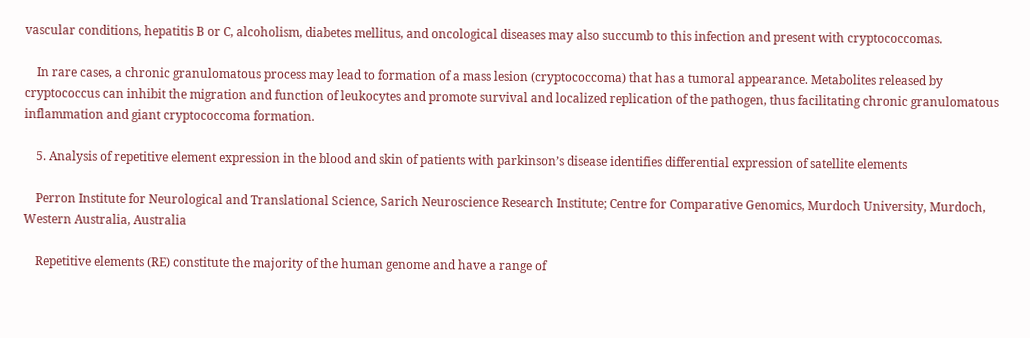vascular conditions, hepatitis B or C, alcoholism, diabetes mellitus, and oncological diseases may also succumb to this infection and present with cryptococcomas.

    In rare cases, a chronic granulomatous process may lead to formation of a mass lesion (cryptococcoma) that has a tumoral appearance. Metabolites released by cryptococcus can inhibit the migration and function of leukocytes and promote survival and localized replication of the pathogen, thus facilitating chronic granulomatous inflammation and giant cryptococcoma formation.

    5. Analysis of repetitive element expression in the blood and skin of patients with parkinson’s disease identifies differential expression of satellite elements

    Perron Institute for Neurological and Translational Science, Sarich Neuroscience Research Institute; Centre for Comparative Genomics, Murdoch University, Murdoch, Western Australia, Australia

    Repetitive elements (RE) constitute the majority of the human genome and have a range of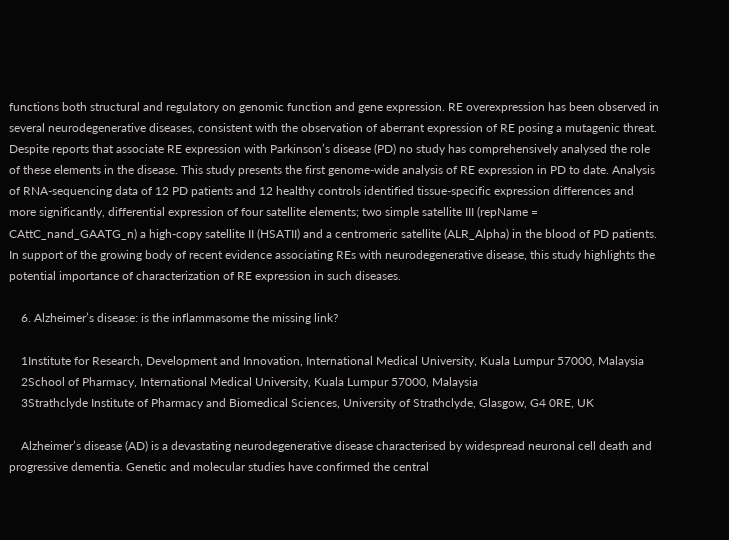functions both structural and regulatory on genomic function and gene expression. RE overexpression has been observed in several neurodegenerative diseases, consistent with the observation of aberrant expression of RE posing a mutagenic threat. Despite reports that associate RE expression with Parkinson’s disease (PD) no study has comprehensively analysed the role of these elements in the disease. This study presents the first genome-wide analysis of RE expression in PD to date. Analysis of RNA-sequencing data of 12 PD patients and 12 healthy controls identified tissue-specific expression differences and more significantly, differential expression of four satellite elements; two simple satellite III (repName = CAttC_nand_GAATG_n) a high-copy satellite II (HSATII) and a centromeric satellite (ALR_Alpha) in the blood of PD patients. In support of the growing body of recent evidence associating REs with neurodegenerative disease, this study highlights the potential importance of characterization of RE expression in such diseases.

    6. Alzheimer’s disease: is the inflammasome the missing link?

    1Institute for Research, Development and Innovation, International Medical University, Kuala Lumpur 57000, Malaysia
    2School of Pharmacy, International Medical University, Kuala Lumpur 57000, Malaysia
    3Strathclyde Institute of Pharmacy and Biomedical Sciences, University of Strathclyde, Glasgow, G4 0RE, UK

    Alzheimer’s disease (AD) is a devastating neurodegenerative disease characterised by widespread neuronal cell death and progressive dementia. Genetic and molecular studies have confirmed the central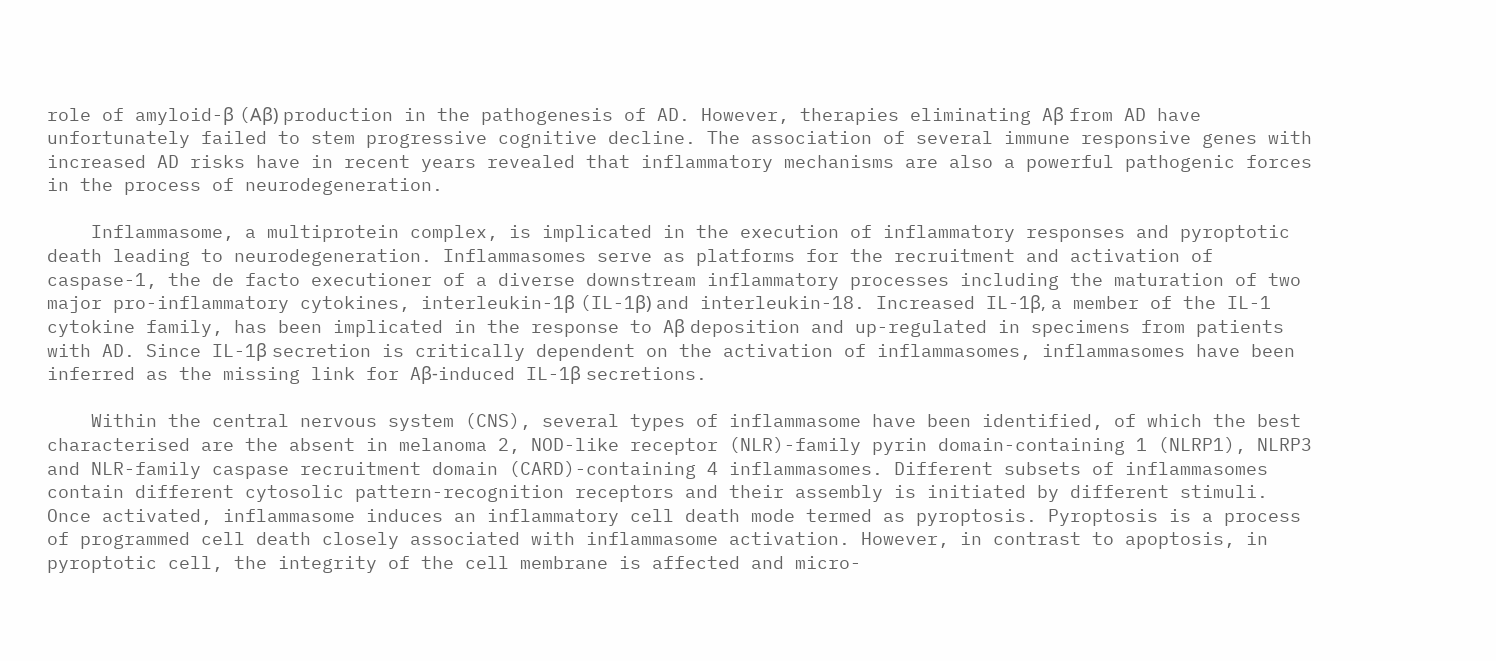role of amyloid-β (Aβ) production in the pathogenesis of AD. However, therapies eliminating Aβ from AD have unfortunately failed to stem progressive cognitive decline. The association of several immune responsive genes with increased AD risks have in recent years revealed that inflammatory mechanisms are also a powerful pathogenic forces in the process of neurodegeneration.

    Inflammasome, a multiprotein complex, is implicated in the execution of inflammatory responses and pyroptotic death leading to neurodegeneration. Inflammasomes serve as platforms for the recruitment and activation of caspase-1, the de facto executioner of a diverse downstream inflammatory processes including the maturation of two major pro-inflammatory cytokines, interleukin-1β (IL-1β) and interleukin-18. Increased IL-1β, a member of the IL-1 cytokine family, has been implicated in the response to Aβ deposition and up-regulated in specimens from patients with AD. Since IL-1β secretion is critically dependent on the activation of inflammasomes, inflammasomes have been inferred as the missing link for Aβ-induced IL-1β secretions.

    Within the central nervous system (CNS), several types of inflammasome have been identified, of which the best characterised are the absent in melanoma 2, NOD-like receptor (NLR)-family pyrin domain-containing 1 (NLRP1), NLRP3 and NLR-family caspase recruitment domain (CARD)-containing 4 inflammasomes. Different subsets of inflammasomes contain different cytosolic pattern-recognition receptors and their assembly is initiated by different stimuli. Once activated, inflammasome induces an inflammatory cell death mode termed as pyroptosis. Pyroptosis is a process of programmed cell death closely associated with inflammasome activation. However, in contrast to apoptosis, in pyroptotic cell, the integrity of the cell membrane is affected and micro-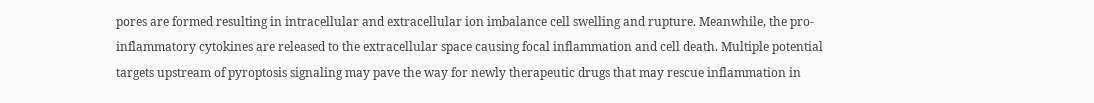pores are formed resulting in intracellular and extracellular ion imbalance cell swelling and rupture. Meanwhile, the pro-inflammatory cytokines are released to the extracellular space causing focal inflammation and cell death. Multiple potential targets upstream of pyroptosis signaling may pave the way for newly therapeutic drugs that may rescue inflammation in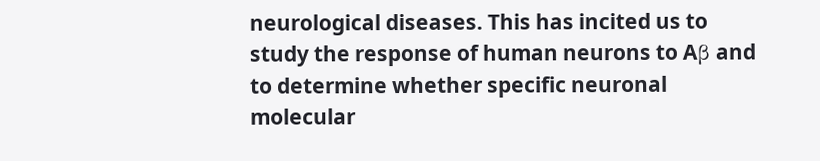neurological diseases. This has incited us to study the response of human neurons to Aβ and to determine whether specific neuronal molecular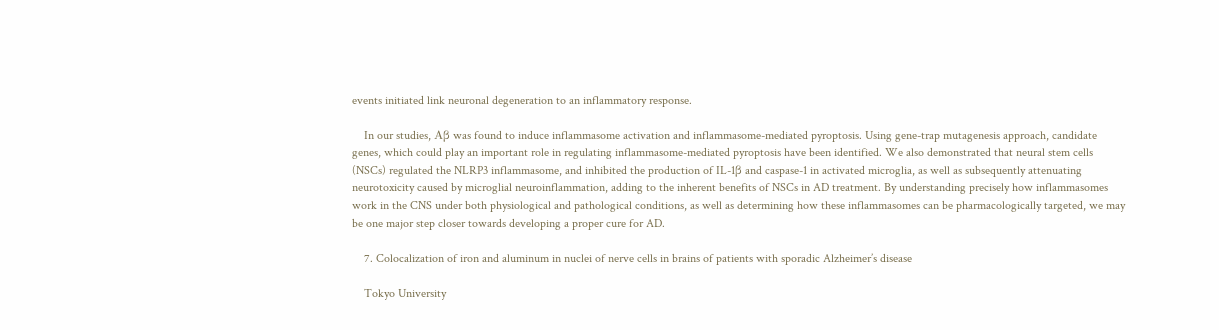events initiated link neuronal degeneration to an inflammatory response.

    In our studies, Aβ was found to induce inflammasome activation and inflammasome-mediated pyroptosis. Using gene-trap mutagenesis approach, candidate genes, which could play an important role in regulating inflammasome-mediated pyroptosis have been identified. We also demonstrated that neural stem cells (NSCs) regulated the NLRP3 inflammasome, and inhibited the production of IL-1β and caspase-1 in activated microglia, as well as subsequently attenuating neurotoxicity caused by microglial neuroinflammation, adding to the inherent benefits of NSCs in AD treatment. By understanding precisely how inflammasomes work in the CNS under both physiological and pathological conditions, as well as determining how these inflammasomes can be pharmacologically targeted, we may be one major step closer towards developing a proper cure for AD.

    7. Colocalization of iron and aluminum in nuclei of nerve cells in brains of patients with sporadic Alzheimer’s disease

    Tokyo University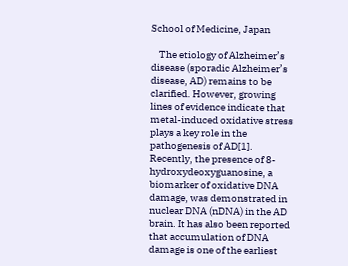School of Medicine, Japan

    The etiology of Alzheimer’s disease (sporadic Alzheimer’s disease, AD) remains to be clarified. However, growing lines of evidence indicate that metal-induced oxidative stress plays a key role in the pathogenesis of AD[1]. Recently, the presence of 8-hydroxydeoxyguanosine, a biomarker of oxidative DNA damage, was demonstrated in nuclear DNA (nDNA) in the AD brain. It has also been reported that accumulation of DNA damage is one of the earliest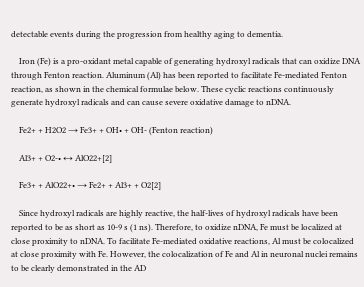detectable events during the progression from healthy aging to dementia.

    Iron (Fe) is a pro-oxidant metal capable of generating hydroxyl radicals that can oxidize DNA through Fenton reaction. Aluminum (Al) has been reported to facilitate Fe-mediated Fenton reaction, as shown in the chemical formulae below. These cyclic reactions continuously generate hydroxyl radicals and can cause severe oxidative damage to nDNA.

    Fe2+ + H2O2 → Fe3+ + OH• + OH- (Fenton reaction)

    Al3+ + O2-• ↔ AlO22+[2]

    Fe3+ + AlO22+• → Fe2+ + Al3+ + O2[2]

    Since hydroxyl radicals are highly reactive, the half-lives of hydroxyl radicals have been reported to be as short as 10-9 s (1 ns). Therefore, to oxidize nDNA, Fe must be localized at close proximity to nDNA. To facilitate Fe-mediated oxidative reactions, Al must be colocalized at close proximity with Fe. However, the colocalization of Fe and Al in neuronal nuclei remains to be clearly demonstrated in the AD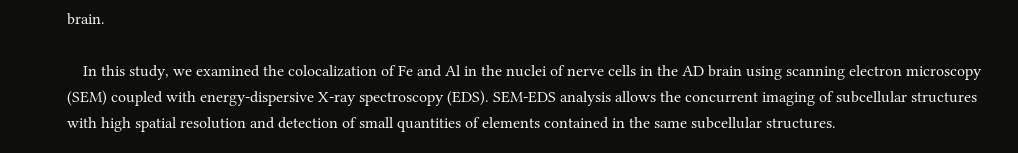brain.

    In this study, we examined the colocalization of Fe and Al in the nuclei of nerve cells in the AD brain using scanning electron microscopy (SEM) coupled with energy-dispersive X-ray spectroscopy (EDS). SEM-EDS analysis allows the concurrent imaging of subcellular structures with high spatial resolution and detection of small quantities of elements contained in the same subcellular structures.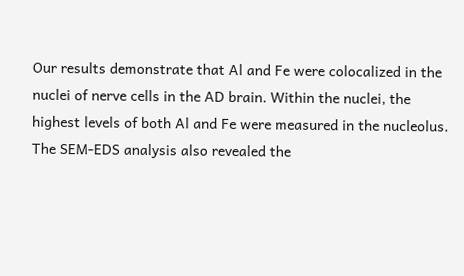Our results demonstrate that Al and Fe were colocalized in the nuclei of nerve cells in the AD brain. Within the nuclei, the highest levels of both Al and Fe were measured in the nucleolus. The SEM-EDS analysis also revealed the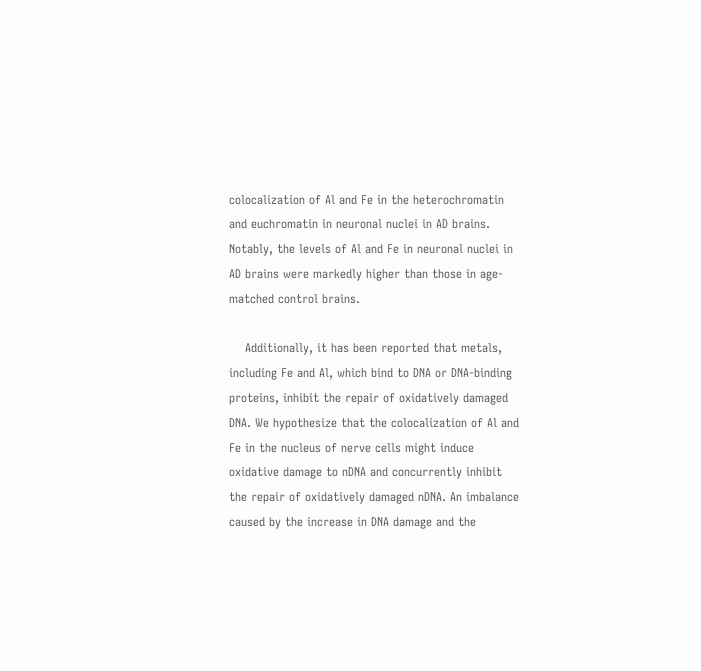colocalization of Al and Fe in the heterochromatin and euchromatin in neuronal nuclei in AD brains. Notably, the levels of Al and Fe in neuronal nuclei in AD brains were markedly higher than those in age-matched control brains.

    Additionally, it has been reported that metals, including Fe and Al, which bind to DNA or DNA-binding proteins, inhibit the repair of oxidatively damaged DNA. We hypothesize that the colocalization of Al and Fe in the nucleus of nerve cells might induce oxidative damage to nDNA and concurrently inhibit the repair of oxidatively damaged nDNA. An imbalance caused by the increase in DNA damage and the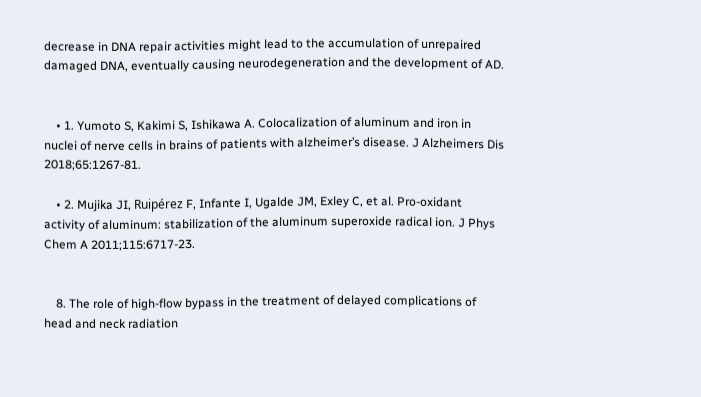decrease in DNA repair activities might lead to the accumulation of unrepaired damaged DNA, eventually causing neurodegeneration and the development of AD.


    • 1. Yumoto S, Kakimi S, Ishikawa A. Colocalization of aluminum and iron in nuclei of nerve cells in brains of patients with alzheimer’s disease. J Alzheimers Dis 2018;65:1267-81.

    • 2. Mujika JI, Ruipérez F, Infante I, Ugalde JM, Exley C, et al. Pro-oxidant activity of aluminum: stabilization of the aluminum superoxide radical ion. J Phys Chem A 2011;115:6717-23.


    8. The role of high-flow bypass in the treatment of delayed complications of head and neck radiation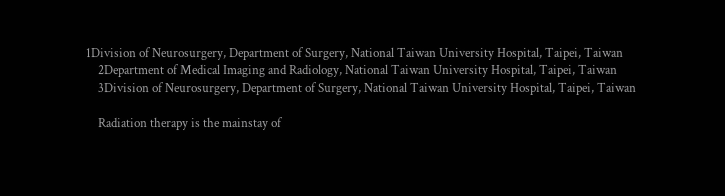1Division of Neurosurgery, Department of Surgery, National Taiwan University Hospital, Taipei, Taiwan
    2Department of Medical Imaging and Radiology, National Taiwan University Hospital, Taipei, Taiwan
    3Division of Neurosurgery, Department of Surgery, National Taiwan University Hospital, Taipei, Taiwan

    Radiation therapy is the mainstay of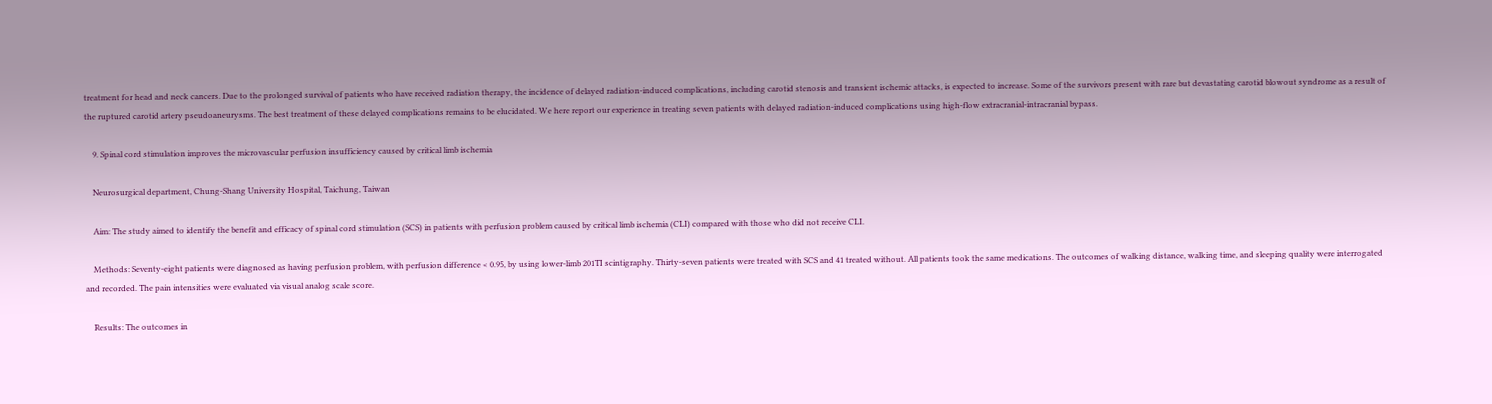treatment for head and neck cancers. Due to the prolonged survival of patients who have received radiation therapy, the incidence of delayed radiation-induced complications, including carotid stenosis and transient ischemic attacks, is expected to increase. Some of the survivors present with rare but devastating carotid blowout syndrome as a result of the ruptured carotid artery pseudoaneurysms. The best treatment of these delayed complications remains to be elucidated. We here report our experience in treating seven patients with delayed radiation-induced complications using high-flow extracranial-intracranial bypass.

    9. Spinal cord stimulation improves the microvascular perfusion insufficiency caused by critical limb ischemia

    Neurosurgical department, Chung-Shang University Hospital, Taichung, Taiwan

    Aim: The study aimed to identify the benefit and efficacy of spinal cord stimulation (SCS) in patients with perfusion problem caused by critical limb ischemia (CLI) compared with those who did not receive CLI.

    Methods: Seventy-eight patients were diagnosed as having perfusion problem, with perfusion difference < 0.95, by using lower-limb 201TI scintigraphy. Thirty-seven patients were treated with SCS and 41 treated without. All patients took the same medications. The outcomes of walking distance, walking time, and sleeping quality were interrogated and recorded. The pain intensities were evaluated via visual analog scale score.

    Results: The outcomes in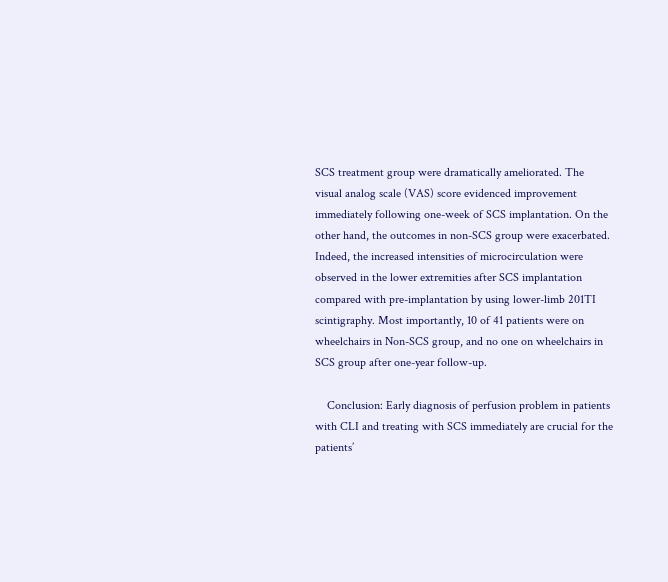SCS treatment group were dramatically ameliorated. The visual analog scale (VAS) score evidenced improvement immediately following one-week of SCS implantation. On the other hand, the outcomes in non-SCS group were exacerbated. Indeed, the increased intensities of microcirculation were observed in the lower extremities after SCS implantation compared with pre-implantation by using lower-limb 201TI scintigraphy. Most importantly, 10 of 41 patients were on wheelchairs in Non-SCS group, and no one on wheelchairs in SCS group after one-year follow-up.

    Conclusion: Early diagnosis of perfusion problem in patients with CLI and treating with SCS immediately are crucial for the patients’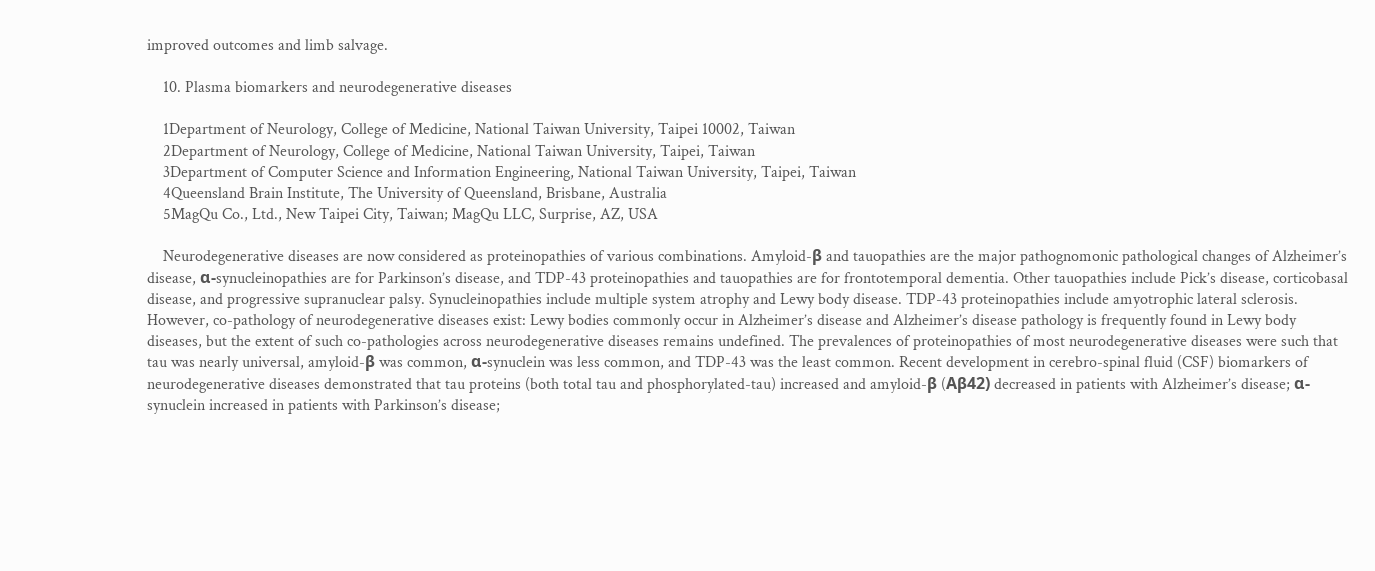improved outcomes and limb salvage.

    10. Plasma biomarkers and neurodegenerative diseases

    1Department of Neurology, College of Medicine, National Taiwan University, Taipei 10002, Taiwan
    2Department of Neurology, College of Medicine, National Taiwan University, Taipei, Taiwan
    3Department of Computer Science and Information Engineering, National Taiwan University, Taipei, Taiwan
    4Queensland Brain Institute, The University of Queensland, Brisbane, Australia
    5MagQu Co., Ltd., New Taipei City, Taiwan; MagQu LLC, Surprise, AZ, USA

    Neurodegenerative diseases are now considered as proteinopathies of various combinations. Amyloid-β and tauopathies are the major pathognomonic pathological changes of Alzheimer’s disease, α-synucleinopathies are for Parkinson’s disease, and TDP-43 proteinopathies and tauopathies are for frontotemporal dementia. Other tauopathies include Pick’s disease, corticobasal disease, and progressive supranuclear palsy. Synucleinopathies include multiple system atrophy and Lewy body disease. TDP-43 proteinopathies include amyotrophic lateral sclerosis. However, co-pathology of neurodegenerative diseases exist: Lewy bodies commonly occur in Alzheimer’s disease and Alzheimer’s disease pathology is frequently found in Lewy body diseases, but the extent of such co-pathologies across neurodegenerative diseases remains undefined. The prevalences of proteinopathies of most neurodegenerative diseases were such that tau was nearly universal, amyloid-β was common, α-synuclein was less common, and TDP-43 was the least common. Recent development in cerebro-spinal fluid (CSF) biomarkers of neurodegenerative diseases demonstrated that tau proteins (both total tau and phosphorylated-tau) increased and amyloid-β (Aβ42) decreased in patients with Alzheimer’s disease; α-synuclein increased in patients with Parkinson’s disease;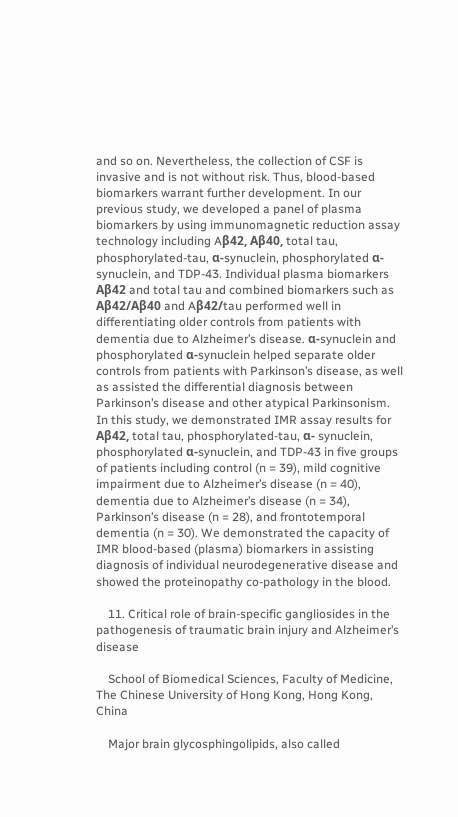and so on. Nevertheless, the collection of CSF is invasive and is not without risk. Thus, blood-based biomarkers warrant further development. In our previous study, we developed a panel of plasma biomarkers by using immunomagnetic reduction assay technology including Aβ42, Aβ40, total tau, phosphorylated-tau, α-synuclein, phosphorylated α-synuclein, and TDP-43. Individual plasma biomarkers Aβ42 and total tau and combined biomarkers such as Aβ42/Aβ40 and Aβ42/tau performed well in differentiating older controls from patients with dementia due to Alzheimer’s disease. α-synuclein and phosphorylated α-synuclein helped separate older controls from patients with Parkinson’s disease, as well as assisted the differential diagnosis between Parkinson’s disease and other atypical Parkinsonism. In this study, we demonstrated IMR assay results for Aβ42, total tau, phosphorylated-tau, α- synuclein, phosphorylated α-synuclein, and TDP-43 in five groups of patients including control (n = 39), mild cognitive impairment due to Alzheimer’s disease (n = 40), dementia due to Alzheimer’s disease (n = 34), Parkinson’s disease (n = 28), and frontotemporal dementia (n = 30). We demonstrated the capacity of IMR blood-based (plasma) biomarkers in assisting diagnosis of individual neurodegenerative disease and showed the proteinopathy co-pathology in the blood.

    11. Critical role of brain-specific gangliosides in the pathogenesis of traumatic brain injury and Alzheimer’s disease

    School of Biomedical Sciences, Faculty of Medicine, The Chinese University of Hong Kong, Hong Kong, China

    Major brain glycosphingolipids, also called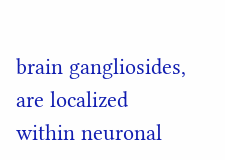brain gangliosides, are localized within neuronal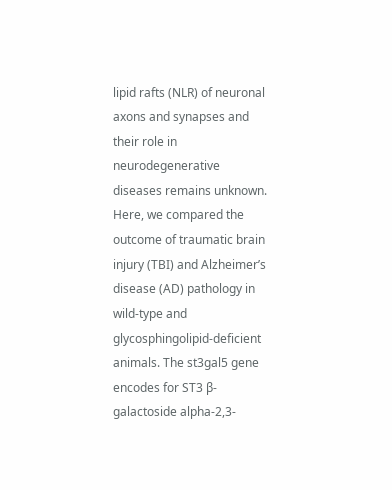lipid rafts (NLR) of neuronal axons and synapses and their role in neurodegenerative diseases remains unknown. Here, we compared the outcome of traumatic brain injury (TBI) and Alzheimer’s disease (AD) pathology in wild-type and glycosphingolipid-deficient animals. The st3gal5 gene encodes for ST3 β-galactoside alpha-2,3-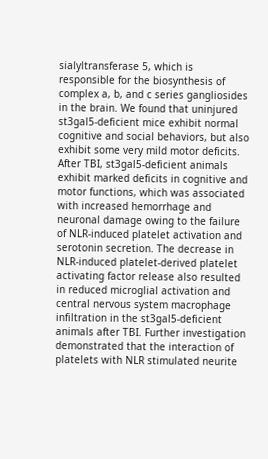sialyltransferase 5, which is responsible for the biosynthesis of complex a, b, and c series gangliosides in the brain. We found that uninjured st3gal5-deficient mice exhibit normal cognitive and social behaviors, but also exhibit some very mild motor deficits. After TBI, st3gal5-deficient animals exhibit marked deficits in cognitive and motor functions, which was associated with increased hemorrhage and neuronal damage owing to the failure of NLR-induced platelet activation and serotonin secretion. The decrease in NLR-induced platelet-derived platelet activating factor release also resulted in reduced microglial activation and central nervous system macrophage infiltration in the st3gal5-deficient animals after TBI. Further investigation demonstrated that the interaction of platelets with NLR stimulated neurite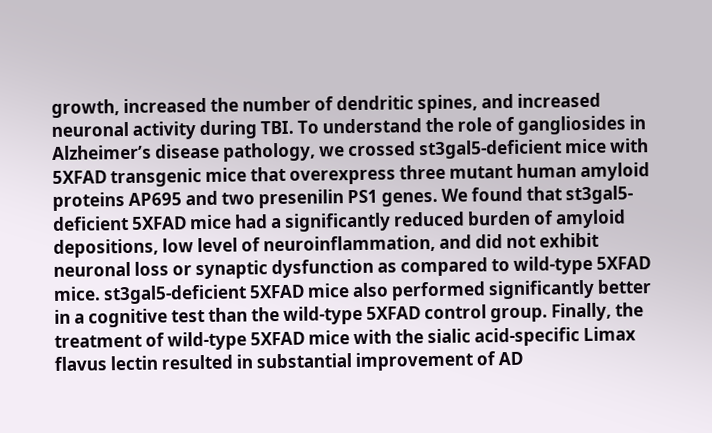growth, increased the number of dendritic spines, and increased neuronal activity during TBI. To understand the role of gangliosides in Alzheimer’s disease pathology, we crossed st3gal5-deficient mice with 5XFAD transgenic mice that overexpress three mutant human amyloid proteins AP695 and two presenilin PS1 genes. We found that st3gal5-deficient 5XFAD mice had a significantly reduced burden of amyloid depositions, low level of neuroinflammation, and did not exhibit neuronal loss or synaptic dysfunction as compared to wild-type 5XFAD mice. st3gal5-deficient 5XFAD mice also performed significantly better in a cognitive test than the wild-type 5XFAD control group. Finally, the treatment of wild-type 5XFAD mice with the sialic acid-specific Limax flavus lectin resulted in substantial improvement of AD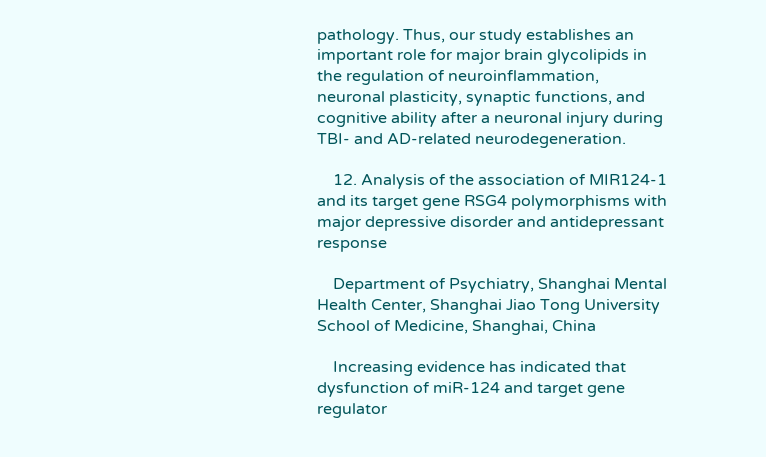pathology. Thus, our study establishes an important role for major brain glycolipids in the regulation of neuroinflammation, neuronal plasticity, synaptic functions, and cognitive ability after a neuronal injury during TBI- and AD-related neurodegeneration.

    12. Analysis of the association of MIR124-1 and its target gene RSG4 polymorphisms with major depressive disorder and antidepressant response

    Department of Psychiatry, Shanghai Mental Health Center, Shanghai Jiao Tong University School of Medicine, Shanghai, China

    Increasing evidence has indicated that dysfunction of miR-124 and target gene regulator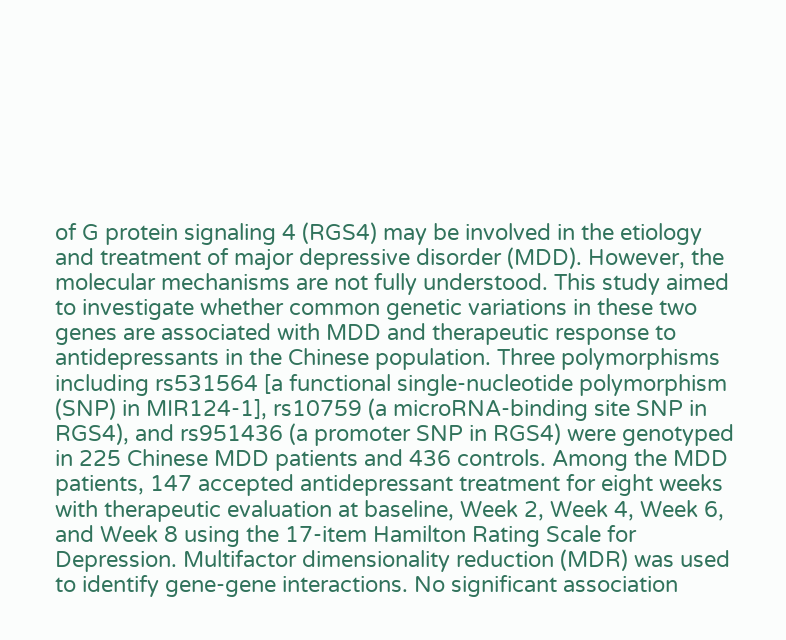of G protein signaling 4 (RGS4) may be involved in the etiology and treatment of major depressive disorder (MDD). However, the molecular mechanisms are not fully understood. This study aimed to investigate whether common genetic variations in these two genes are associated with MDD and therapeutic response to antidepressants in the Chinese population. Three polymorphisms including rs531564 [a functional single-nucleotide polymorphism (SNP) in MIR124-1], rs10759 (a microRNA-binding site SNP in RGS4), and rs951436 (a promoter SNP in RGS4) were genotyped in 225 Chinese MDD patients and 436 controls. Among the MDD patients, 147 accepted antidepressant treatment for eight weeks with therapeutic evaluation at baseline, Week 2, Week 4, Week 6, and Week 8 using the 17-item Hamilton Rating Scale for Depression. Multifactor dimensionality reduction (MDR) was used to identify gene-gene interactions. No significant association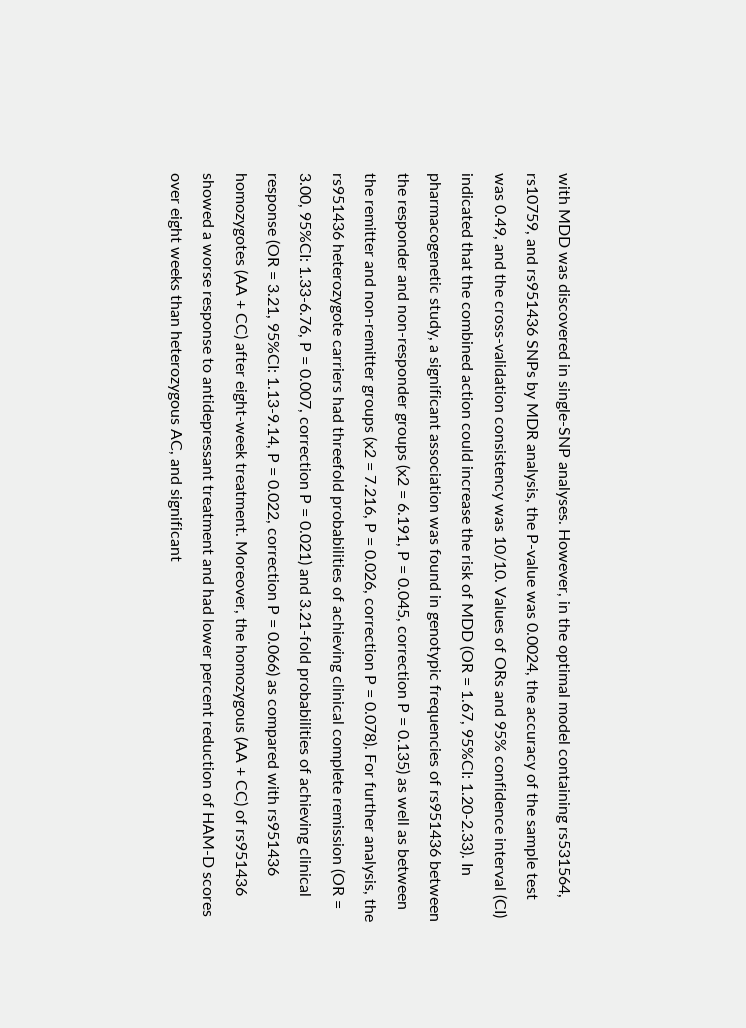with MDD was discovered in single-SNP analyses. However, in the optimal model containing rs531564, rs10759, and rs951436 SNPs by MDR analysis, the P-value was 0.0024, the accuracy of the sample test was 0.49, and the cross-validation consistency was 10/10. Values of ORs and 95% confidence interval (CI) indicated that the combined action could increase the risk of MDD (OR = 1.67, 95%CI: 1.20-2.33). In pharmacogenetic study, a significant association was found in genotypic frequencies of rs951436 between the responder and non-responder groups (x2 = 6.191, P = 0.045, correction P = 0.135) as well as between the remitter and non-remitter groups (x2 = 7.216, P = 0.026, correction P = 0.078). For further analysis, the rs951436 heterozygote carriers had threefold probabilities of achieving clinical complete remission (OR = 3.00, 95%CI: 1.33-6.76, P = 0.007, correction P = 0.021) and 3.21-fold probabilities of achieving clinical response (OR = 3.21, 95%CI: 1.13-9.14, P = 0.022, correction P = 0.066) as compared with rs951436 homozygotes (AA + CC) after eight-week treatment. Moreover, the homozygous (AA + CC) of rs951436 showed a worse response to antidepressant treatment and had lower percent reduction of HAM-D scores over eight weeks than heterozygous AC, and significant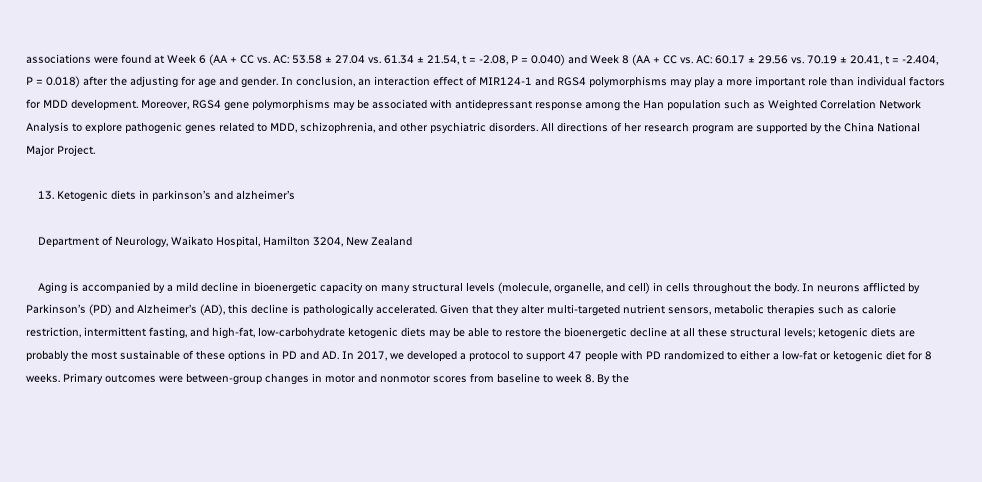associations were found at Week 6 (AA + CC vs. AC: 53.58 ± 27.04 vs. 61.34 ± 21.54, t = -2.08, P = 0.040) and Week 8 (AA + CC vs. AC: 60.17 ± 29.56 vs. 70.19 ± 20.41, t = -2.404, P = 0.018) after the adjusting for age and gender. In conclusion, an interaction effect of MIR124-1 and RGS4 polymorphisms may play a more important role than individual factors for MDD development. Moreover, RGS4 gene polymorphisms may be associated with antidepressant response among the Han population such as Weighted Correlation Network Analysis to explore pathogenic genes related to MDD, schizophrenia, and other psychiatric disorders. All directions of her research program are supported by the China National Major Project.

    13. Ketogenic diets in parkinson’s and alzheimer’s

    Department of Neurology, Waikato Hospital, Hamilton 3204, New Zealand

    Aging is accompanied by a mild decline in bioenergetic capacity on many structural levels (molecule, organelle, and cell) in cells throughout the body. In neurons afflicted by Parkinson’s (PD) and Alzheimer’s (AD), this decline is pathologically accelerated. Given that they alter multi-targeted nutrient sensors, metabolic therapies such as calorie restriction, intermittent fasting, and high-fat, low-carbohydrate ketogenic diets may be able to restore the bioenergetic decline at all these structural levels; ketogenic diets are probably the most sustainable of these options in PD and AD. In 2017, we developed a protocol to support 47 people with PD randomized to either a low-fat or ketogenic diet for 8 weeks. Primary outcomes were between-group changes in motor and nonmotor scores from baseline to week 8. By the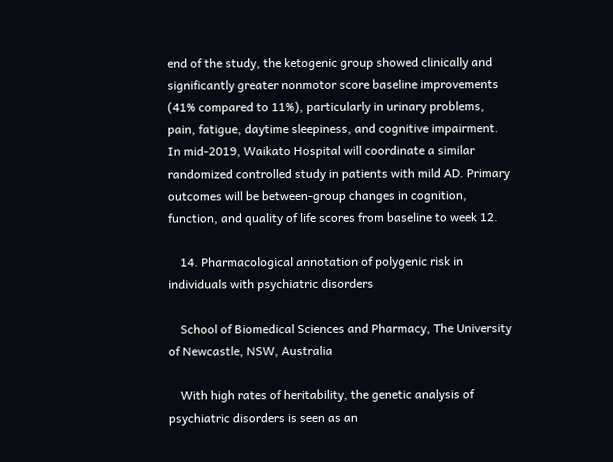end of the study, the ketogenic group showed clinically and significantly greater nonmotor score baseline improvements (41% compared to 11%), particularly in urinary problems, pain, fatigue, daytime sleepiness, and cognitive impairment. In mid-2019, Waikato Hospital will coordinate a similar randomized controlled study in patients with mild AD. Primary outcomes will be between-group changes in cognition, function, and quality of life scores from baseline to week 12.

    14. Pharmacological annotation of polygenic risk in individuals with psychiatric disorders

    School of Biomedical Sciences and Pharmacy, The University of Newcastle, NSW, Australia

    With high rates of heritability, the genetic analysis of psychiatric disorders is seen as an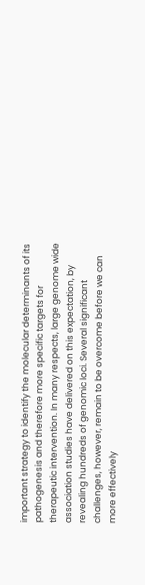important strategy to identify the molecular determinants of its pathogenesis and therefore more specific targets for therapeutic intervention. In many respects, large genome wide association studies have delivered on this expectation, by revealing hundreds of genomic loci. Several significant challenges, however, remain to be overcome before we can more effectively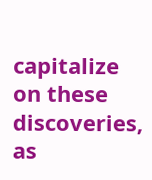capitalize on these discoveries, as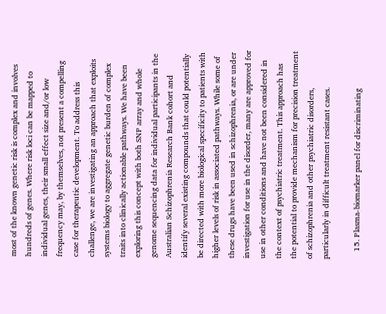most of the known genetic risk is complex and involves hundreds of genes. Where risk loci can be mapped to individual genes, their small effect size and/or low frequency may, by themselves, not present a compelling case for therapeutic development. To address this challenge, we are investigating an approach that exploits systems biology to aggregate genetic burden of complex traits into clinically actionable pathways. We have been exploring this concept with both SNP array and whole genome sequencing data for individual participants in the Australian Schizophrenia Research Bank cohort and identify several existing compounds that could potentially be directed with more biological specificity to patients with higher levels of risk in associated pathways. While some of these drugs have been used in schizophrenia, or are under investigation for use in the disorder, many are approved for use in other conditions and have not been considered in the context of psychiatric treatment. This approach has the potential to provide mechanism for precision treatment of schizophrenia and other psychiatric disorders, particularly in difficult treatment resistant cases.

    15. Plasma-biomarker panel for discriminating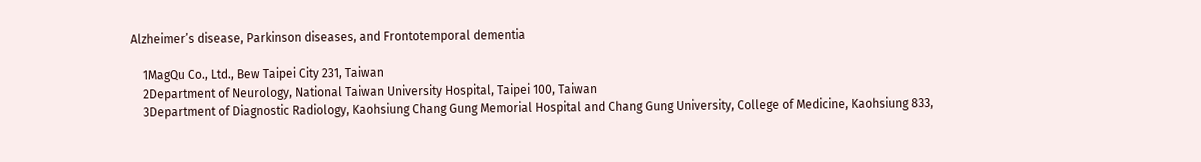Alzheimer’s disease, Parkinson diseases, and Frontotemporal dementia

    1MagQu Co., Ltd., Bew Taipei City 231, Taiwan
    2Department of Neurology, National Taiwan University Hospital, Taipei 100, Taiwan
    3Department of Diagnostic Radiology, Kaohsiung Chang Gung Memorial Hospital and Chang Gung University, College of Medicine, Kaohsiung 833,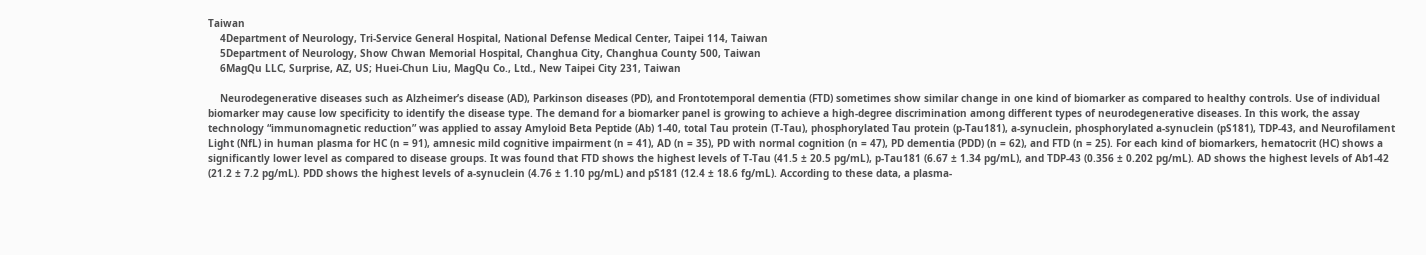Taiwan
    4Department of Neurology, Tri-Service General Hospital, National Defense Medical Center, Taipei 114, Taiwan
    5Department of Neurology, Show Chwan Memorial Hospital, Changhua City, Changhua County 500, Taiwan
    6MagQu LLC, Surprise, AZ, US; Huei-Chun Liu, MagQu Co., Ltd., New Taipei City 231, Taiwan

    Neurodegenerative diseases such as Alzheimer’s disease (AD), Parkinson diseases (PD), and Frontotemporal dementia (FTD) sometimes show similar change in one kind of biomarker as compared to healthy controls. Use of individual biomarker may cause low specificity to identify the disease type. The demand for a biomarker panel is growing to achieve a high-degree discrimination among different types of neurodegenerative diseases. In this work, the assay technology “immunomagnetic reduction” was applied to assay Amyloid Beta Peptide (Ab) 1-40, total Tau protein (T-Tau), phosphorylated Tau protein (p-Tau181), a-synuclein, phosphorylated a-synuclein (pS181), TDP-43, and Neurofilament Light (NfL) in human plasma for HC (n = 91), amnesic mild cognitive impairment (n = 41), AD (n = 35), PD with normal cognition (n = 47), PD dementia (PDD) (n = 62), and FTD (n = 25). For each kind of biomarkers, hematocrit (HC) shows a significantly lower level as compared to disease groups. It was found that FTD shows the highest levels of T-Tau (41.5 ± 20.5 pg/mL), p-Tau181 (6.67 ± 1.34 pg/mL), and TDP-43 (0.356 ± 0.202 pg/mL). AD shows the highest levels of Ab1-42 (21.2 ± 7.2 pg/mL). PDD shows the highest levels of a-synuclein (4.76 ± 1.10 pg/mL) and pS181 (12.4 ± 18.6 fg/mL). According to these data, a plasma-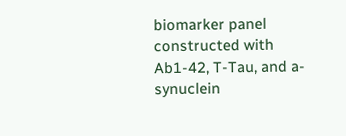biomarker panel constructed with Ab1-42, T-Tau, and a-synuclein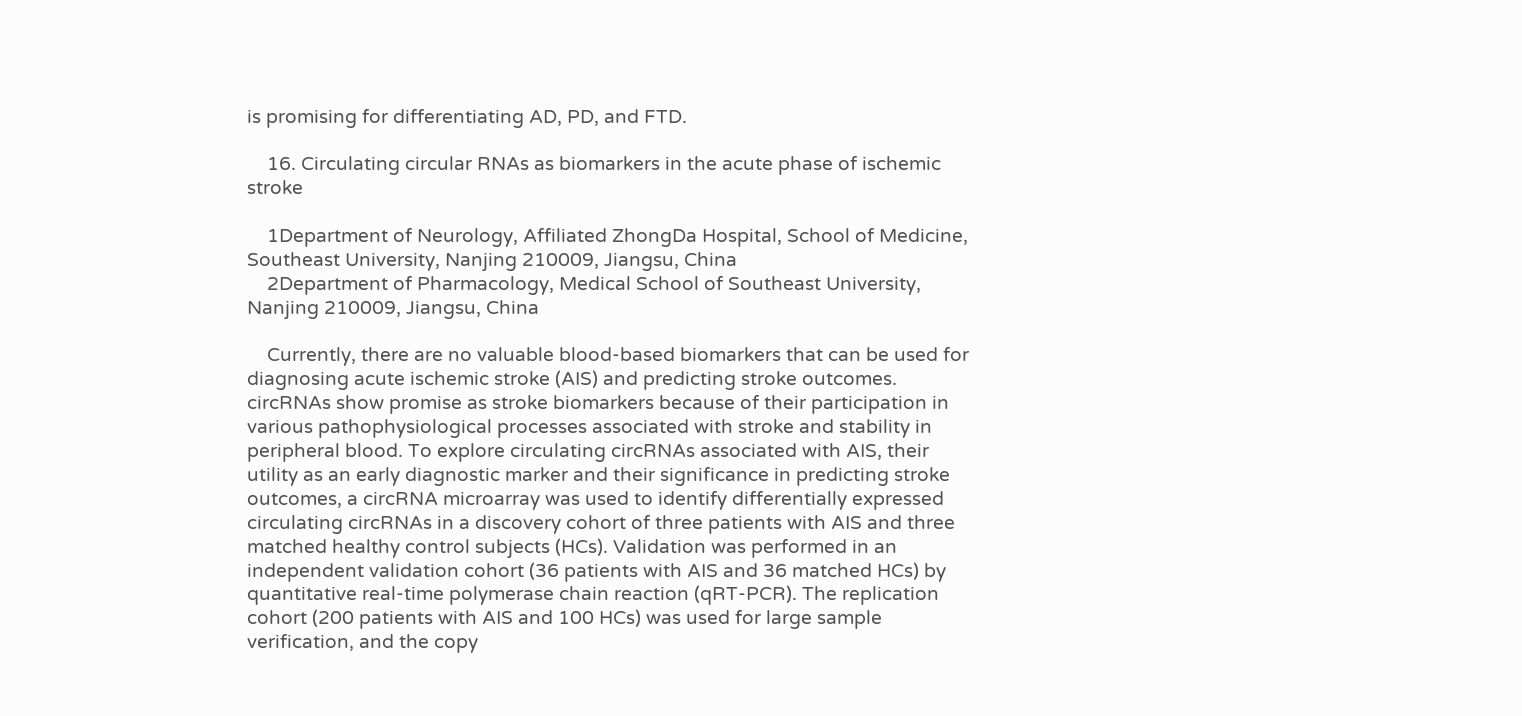is promising for differentiating AD, PD, and FTD.

    16. Circulating circular RNAs as biomarkers in the acute phase of ischemic stroke

    1Department of Neurology, Affiliated ZhongDa Hospital, School of Medicine, Southeast University, Nanjing 210009, Jiangsu, China
    2Department of Pharmacology, Medical School of Southeast University, Nanjing 210009, Jiangsu, China

    Currently, there are no valuable blood-based biomarkers that can be used for diagnosing acute ischemic stroke (AIS) and predicting stroke outcomes. circRNAs show promise as stroke biomarkers because of their participation in various pathophysiological processes associated with stroke and stability in peripheral blood. To explore circulating circRNAs associated with AIS, their utility as an early diagnostic marker and their significance in predicting stroke outcomes, a circRNA microarray was used to identify differentially expressed circulating circRNAs in a discovery cohort of three patients with AIS and three matched healthy control subjects (HCs). Validation was performed in an independent validation cohort (36 patients with AIS and 36 matched HCs) by quantitative real-time polymerase chain reaction (qRT-PCR). The replication cohort (200 patients with AIS and 100 HCs) was used for large sample verification, and the copy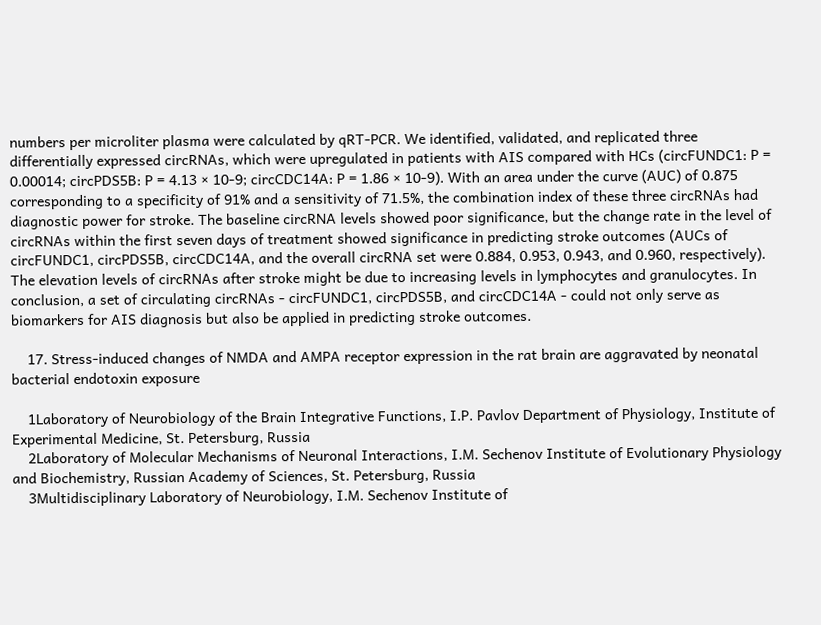numbers per microliter plasma were calculated by qRT-PCR. We identified, validated, and replicated three differentially expressed circRNAs, which were upregulated in patients with AIS compared with HCs (circFUNDC1: P = 0.00014; circPDS5B: P = 4.13 × 10-9; circCDC14A: P = 1.86 × 10-9). With an area under the curve (AUC) of 0.875 corresponding to a specificity of 91% and a sensitivity of 71.5%, the combination index of these three circRNAs had diagnostic power for stroke. The baseline circRNA levels showed poor significance, but the change rate in the level of circRNAs within the first seven days of treatment showed significance in predicting stroke outcomes (AUCs of circFUNDC1, circPDS5B, circCDC14A, and the overall circRNA set were 0.884, 0.953, 0.943, and 0.960, respectively). The elevation levels of circRNAs after stroke might be due to increasing levels in lymphocytes and granulocytes. In conclusion, a set of circulating circRNAs - circFUNDC1, circPDS5B, and circCDC14A - could not only serve as biomarkers for AIS diagnosis but also be applied in predicting stroke outcomes.

    17. Stress-induced changes of NMDA and AMPA receptor expression in the rat brain are aggravated by neonatal bacterial endotoxin exposure

    1Laboratory of Neurobiology of the Brain Integrative Functions, I.P. Pavlov Department of Physiology, Institute of Experimental Medicine, St. Petersburg, Russia
    2Laboratory of Molecular Mechanisms of Neuronal Interactions, I.M. Sechenov Institute of Evolutionary Physiology and Biochemistry, Russian Academy of Sciences, St. Petersburg, Russia
    3Multidisciplinary Laboratory of Neurobiology, I.M. Sechenov Institute of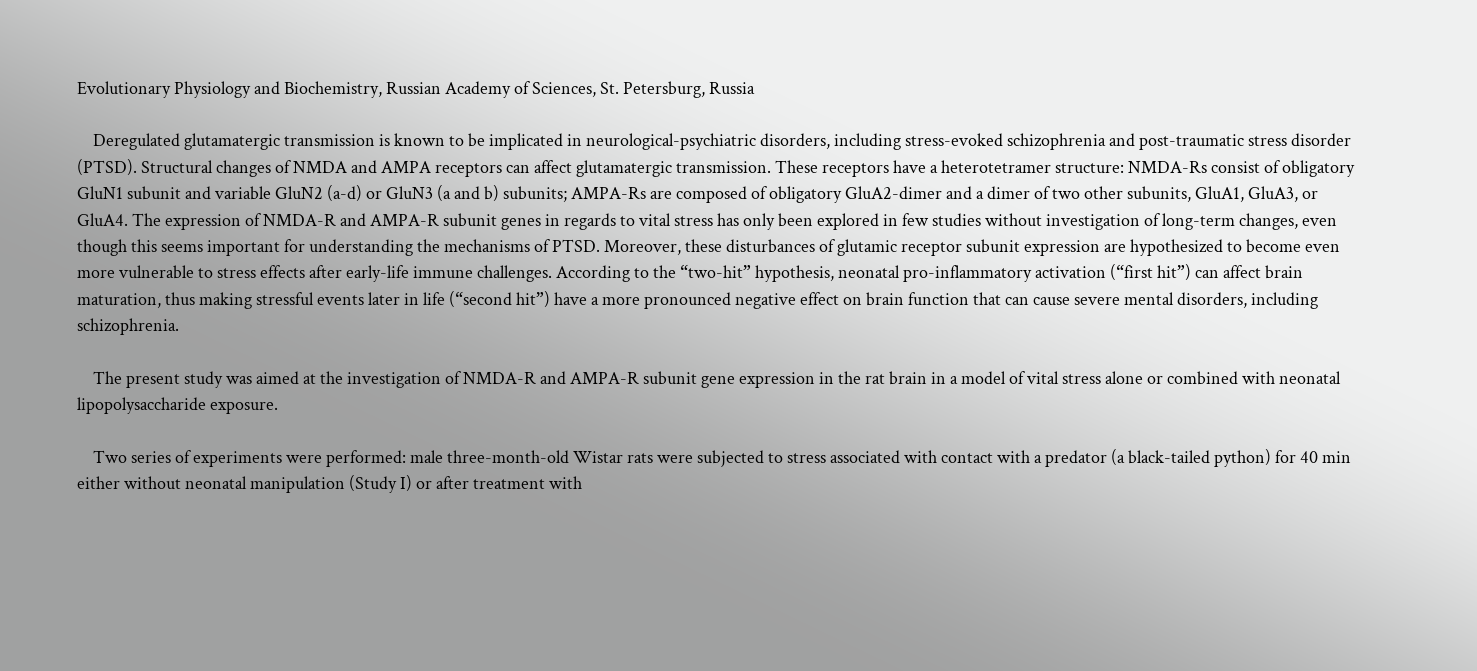Evolutionary Physiology and Biochemistry, Russian Academy of Sciences, St. Petersburg, Russia

    Deregulated glutamatergic transmission is known to be implicated in neurological-psychiatric disorders, including stress-evoked schizophrenia and post-traumatic stress disorder (PTSD). Structural changes of NMDA and AMPA receptors can affect glutamatergic transmission. These receptors have a heterotetramer structure: NMDA-Rs consist of obligatory GluN1 subunit and variable GluN2 (a-d) or GluN3 (a and b) subunits; AMPA-Rs are composed of obligatory GluA2-dimer and a dimer of two other subunits, GluA1, GluA3, or GluA4. The expression of NMDA-R and AMPA-R subunit genes in regards to vital stress has only been explored in few studies without investigation of long-term changes, even though this seems important for understanding the mechanisms of PTSD. Moreover, these disturbances of glutamic receptor subunit expression are hypothesized to become even more vulnerable to stress effects after early-life immune challenges. According to the “two-hit” hypothesis, neonatal pro-inflammatory activation (“first hit”) can affect brain maturation, thus making stressful events later in life (“second hit”) have a more pronounced negative effect on brain function that can cause severe mental disorders, including schizophrenia.

    The present study was aimed at the investigation of NMDA-R and AMPA-R subunit gene expression in the rat brain in a model of vital stress alone or combined with neonatal lipopolysaccharide exposure.

    Two series of experiments were performed: male three-month-old Wistar rats were subjected to stress associated with contact with a predator (a black-tailed python) for 40 min either without neonatal manipulation (Study I) or after treatment with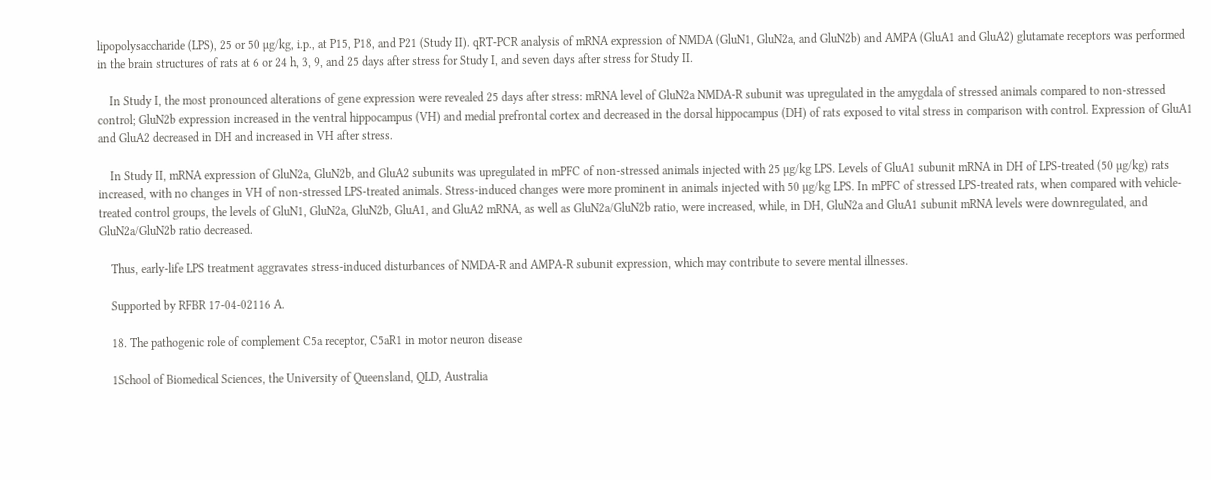lipopolysaccharide (LPS), 25 or 50 µg/kg, i.p., at P15, P18, and P21 (Study II). qRT-PCR analysis of mRNA expression of NMDA (GluN1, GluN2a, and GluN2b) and AMPA (GluA1 and GluA2) glutamate receptors was performed in the brain structures of rats at 6 or 24 h, 3, 9, and 25 days after stress for Study I, and seven days after stress for Study II.

    In Study I, the most pronounced alterations of gene expression were revealed 25 days after stress: mRNA level of GluN2a NMDA-R subunit was upregulated in the amygdala of stressed animals compared to non-stressed control; GluN2b expression increased in the ventral hippocampus (VH) and medial prefrontal cortex and decreased in the dorsal hippocampus (DH) of rats exposed to vital stress in comparison with control. Expression of GluA1 and GluA2 decreased in DH and increased in VH after stress.

    In Study II, mRNA expression of GluN2a, GluN2b, and GluA2 subunits was upregulated in mPFC of non-stressed animals injected with 25 µg/kg LPS. Levels of GluA1 subunit mRNA in DH of LPS-treated (50 µg/kg) rats increased, with no changes in VH of non-stressed LPS-treated animals. Stress-induced changes were more prominent in animals injected with 50 µg/kg LPS. In mPFC of stressed LPS-treated rats, when compared with vehicle-treated control groups, the levels of GluN1, GluN2a, GluN2b, GluA1, and GluA2 mRNA, as well as GluN2a/GluN2b ratio, were increased, while, in DH, GluN2a and GluA1 subunit mRNA levels were downregulated, and GluN2a/GluN2b ratio decreased.

    Thus, early-life LPS treatment aggravates stress-induced disturbances of NMDA-R and AMPA-R subunit expression, which may contribute to severe mental illnesses.

    Supported by RFBR 17-04-02116 A.

    18. The pathogenic role of complement C5a receptor, C5aR1 in motor neuron disease

    1School of Biomedical Sciences, the University of Queensland, QLD, Australia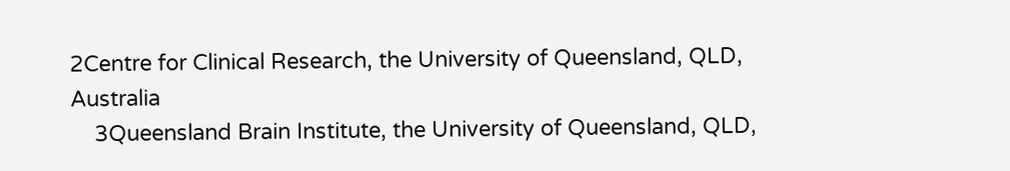2Centre for Clinical Research, the University of Queensland, QLD, Australia
    3Queensland Brain Institute, the University of Queensland, QLD,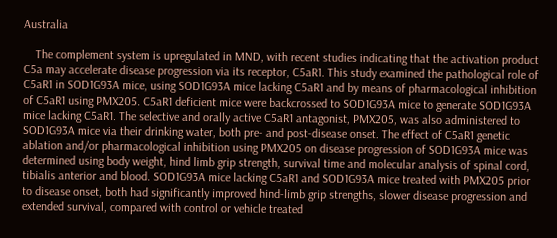Australia

    The complement system is upregulated in MND, with recent studies indicating that the activation product C5a may accelerate disease progression via its receptor, C5aR1. This study examined the pathological role of C5aR1 in SOD1G93A mice, using SOD1G93A mice lacking C5aR1 and by means of pharmacological inhibition of C5aR1 using PMX205. C5aR1 deficient mice were backcrossed to SOD1G93A mice to generate SOD1G93A mice lacking C5aR1. The selective and orally active C5aR1 antagonist, PMX205, was also administered to SOD1G93A mice via their drinking water, both pre- and post-disease onset. The effect of C5aR1 genetic ablation and/or pharmacological inhibition using PMX205 on disease progression of SOD1G93A mice was determined using body weight, hind limb grip strength, survival time and molecular analysis of spinal cord, tibialis anterior and blood. SOD1G93A mice lacking C5aR1 and SOD1G93A mice treated with PMX205 prior to disease onset, both had significantly improved hind-limb grip strengths, slower disease progression and extended survival, compared with control or vehicle treated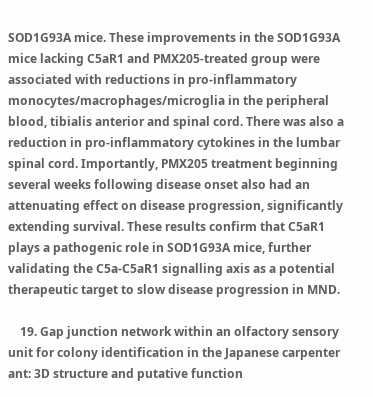SOD1G93A mice. These improvements in the SOD1G93A mice lacking C5aR1 and PMX205-treated group were associated with reductions in pro-inflammatory monocytes/macrophages/microglia in the peripheral blood, tibialis anterior and spinal cord. There was also a reduction in pro-inflammatory cytokines in the lumbar spinal cord. Importantly, PMX205 treatment beginning several weeks following disease onset also had an attenuating effect on disease progression, significantly extending survival. These results confirm that C5aR1 plays a pathogenic role in SOD1G93A mice, further validating the C5a-C5aR1 signalling axis as a potential therapeutic target to slow disease progression in MND.

    19. Gap junction network within an olfactory sensory unit for colony identification in the Japanese carpenter ant: 3D structure and putative function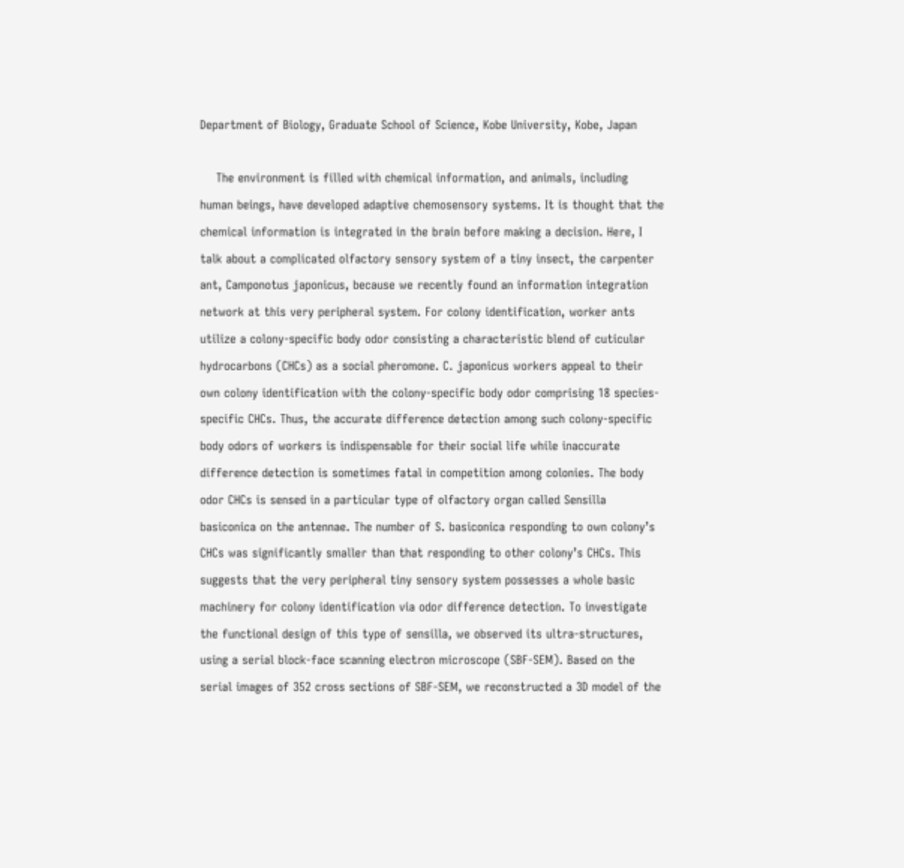Department of Biology, Graduate School of Science, Kobe University, Kobe, Japan

    The environment is filled with chemical information, and animals, including human beings, have developed adaptive chemosensory systems. It is thought that the chemical information is integrated in the brain before making a decision. Here, I talk about a complicated olfactory sensory system of a tiny insect, the carpenter ant, Camponotus japonicus, because we recently found an information integration network at this very peripheral system. For colony identification, worker ants utilize a colony-specific body odor consisting a characteristic blend of cuticular hydrocarbons (CHCs) as a social pheromone. C. japonicus workers appeal to their own colony identification with the colony-specific body odor comprising 18 species-specific CHCs. Thus, the accurate difference detection among such colony-specific body odors of workers is indispensable for their social life while inaccurate difference detection is sometimes fatal in competition among colonies. The body odor CHCs is sensed in a particular type of olfactory organ called Sensilla basiconica on the antennae. The number of S. basiconica responding to own colony’s CHCs was significantly smaller than that responding to other colony’s CHCs. This suggests that the very peripheral tiny sensory system possesses a whole basic machinery for colony identification via odor difference detection. To investigate the functional design of this type of sensilla, we observed its ultra-structures, using a serial block-face scanning electron microscope (SBF-SEM). Based on the serial images of 352 cross sections of SBF-SEM, we reconstructed a 3D model of the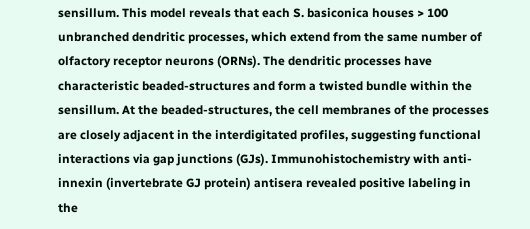sensillum. This model reveals that each S. basiconica houses > 100 unbranched dendritic processes, which extend from the same number of olfactory receptor neurons (ORNs). The dendritic processes have characteristic beaded-structures and form a twisted bundle within the sensillum. At the beaded-structures, the cell membranes of the processes are closely adjacent in the interdigitated profiles, suggesting functional interactions via gap junctions (GJs). Immunohistochemistry with anti-innexin (invertebrate GJ protein) antisera revealed positive labeling in the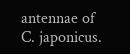antennae of C. japonicus.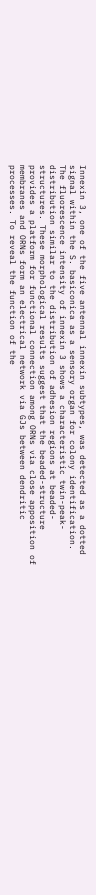Innexin 3, one of the five antennal innexin subtypes, was detected as a dotted signal within the S. basiconica as a sensory organ for colony identification. The fluorescence intensity of innexin 3 shows a characteristic twin-peak-distribution similar to the distribution of adhesion regions at beaded-structures. These morphological results suggest that the beaded-structure provides a platform for functional connection among ORNs via close apposition of membranes and ORNs form an electrical network via GJs between dendritic processes. To reveal the function of the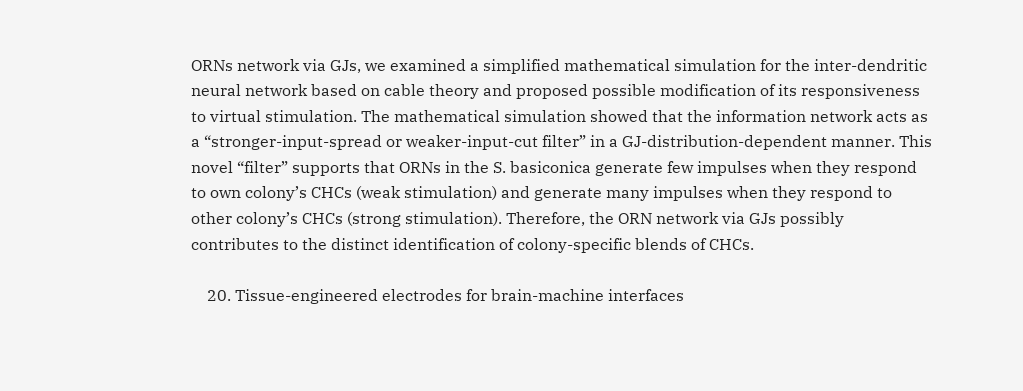ORNs network via GJs, we examined a simplified mathematical simulation for the inter-dendritic neural network based on cable theory and proposed possible modification of its responsiveness to virtual stimulation. The mathematical simulation showed that the information network acts as a “stronger-input-spread or weaker-input-cut filter” in a GJ-distribution-dependent manner. This novel “filter” supports that ORNs in the S. basiconica generate few impulses when they respond to own colony’s CHCs (weak stimulation) and generate many impulses when they respond to other colony’s CHCs (strong stimulation). Therefore, the ORN network via GJs possibly contributes to the distinct identification of colony-specific blends of CHCs.

    20. Tissue-engineered electrodes for brain-machine interfaces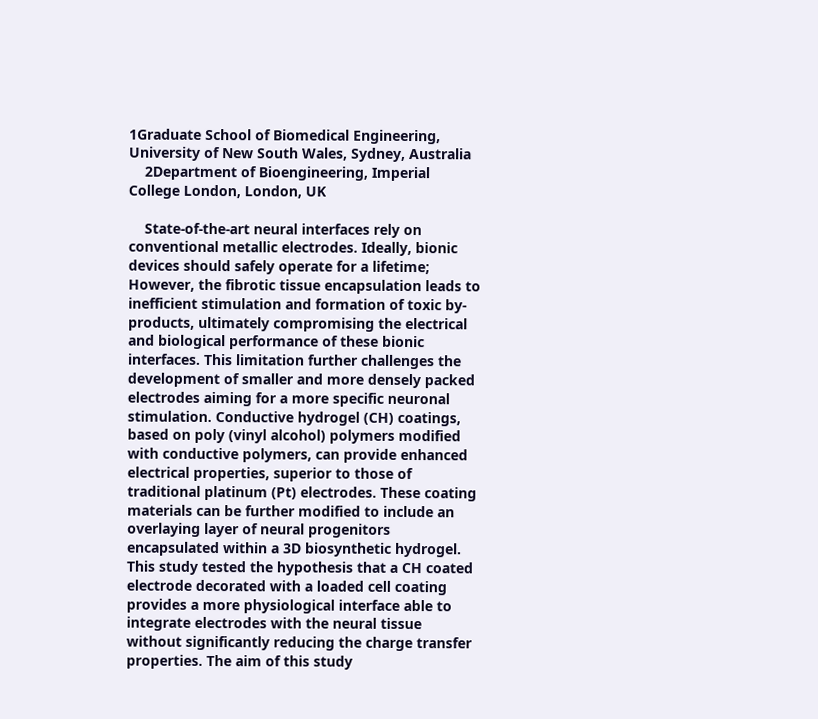1Graduate School of Biomedical Engineering, University of New South Wales, Sydney, Australia
    2Department of Bioengineering, Imperial College London, London, UK

    State-of-the-art neural interfaces rely on conventional metallic electrodes. Ideally, bionic devices should safely operate for a lifetime; However, the fibrotic tissue encapsulation leads to inefficient stimulation and formation of toxic by-products, ultimately compromising the electrical and biological performance of these bionic interfaces. This limitation further challenges the development of smaller and more densely packed electrodes aiming for a more specific neuronal stimulation. Conductive hydrogel (CH) coatings, based on poly (vinyl alcohol) polymers modified with conductive polymers, can provide enhanced electrical properties, superior to those of traditional platinum (Pt) electrodes. These coating materials can be further modified to include an overlaying layer of neural progenitors encapsulated within a 3D biosynthetic hydrogel. This study tested the hypothesis that a CH coated electrode decorated with a loaded cell coating provides a more physiological interface able to integrate electrodes with the neural tissue without significantly reducing the charge transfer properties. The aim of this study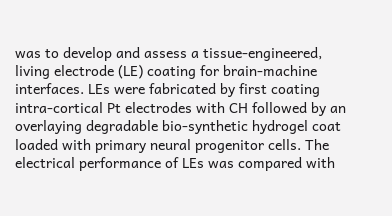was to develop and assess a tissue-engineered, living electrode (LE) coating for brain-machine interfaces. LEs were fabricated by first coating intra-cortical Pt electrodes with CH followed by an overlaying degradable bio-synthetic hydrogel coat loaded with primary neural progenitor cells. The electrical performance of LEs was compared with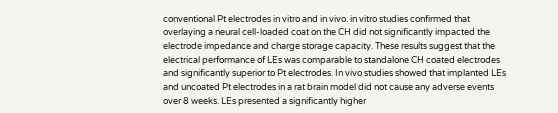conventional Pt electrodes in vitro and in vivo. in vitro studies confirmed that overlaying a neural cell-loaded coat on the CH did not significantly impacted the electrode impedance and charge storage capacity. These results suggest that the electrical performance of LEs was comparable to standalone CH coated electrodes and significantly superior to Pt electrodes. In vivo studies showed that implanted LEs and uncoated Pt electrodes in a rat brain model did not cause any adverse events over 8 weeks. LEs presented a significantly higher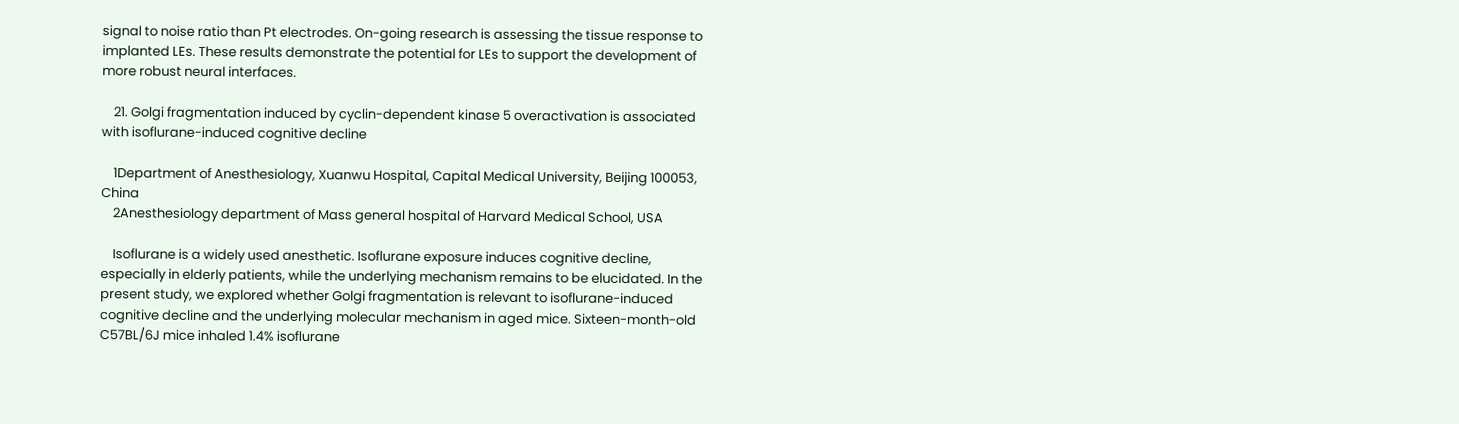signal to noise ratio than Pt electrodes. On-going research is assessing the tissue response to implanted LEs. These results demonstrate the potential for LEs to support the development of more robust neural interfaces.

    21. Golgi fragmentation induced by cyclin-dependent kinase 5 overactivation is associated with isoflurane-induced cognitive decline

    1Department of Anesthesiology, Xuanwu Hospital, Capital Medical University, Beijing 100053, China
    2Anesthesiology department of Mass general hospital of Harvard Medical School, USA

    Isoflurane is a widely used anesthetic. Isoflurane exposure induces cognitive decline, especially in elderly patients, while the underlying mechanism remains to be elucidated. In the present study, we explored whether Golgi fragmentation is relevant to isoflurane-induced cognitive decline and the underlying molecular mechanism in aged mice. Sixteen-month-old C57BL/6J mice inhaled 1.4% isoflurane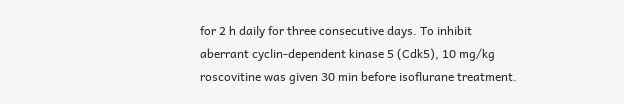for 2 h daily for three consecutive days. To inhibit aberrant cyclin-dependent kinase 5 (Cdk5), 10 mg/kg roscovitine was given 30 min before isoflurane treatment.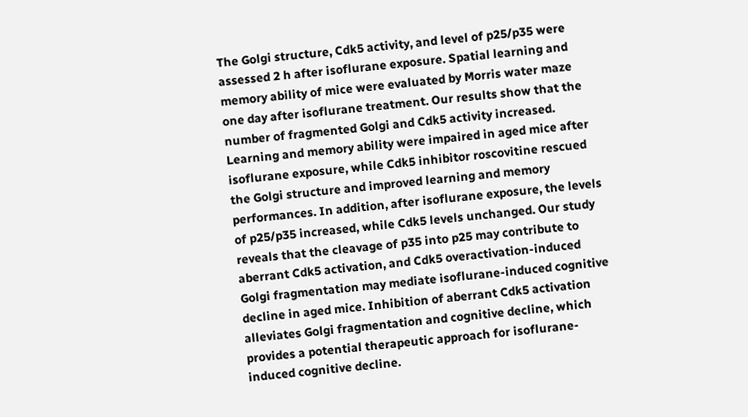The Golgi structure, Cdk5 activity, and level of p25/p35 were assessed 2 h after isoflurane exposure. Spatial learning and memory ability of mice were evaluated by Morris water maze one day after isoflurane treatment. Our results show that the number of fragmented Golgi and Cdk5 activity increased. Learning and memory ability were impaired in aged mice after isoflurane exposure, while Cdk5 inhibitor roscovitine rescued the Golgi structure and improved learning and memory performances. In addition, after isoflurane exposure, the levels of p25/p35 increased, while Cdk5 levels unchanged. Our study reveals that the cleavage of p35 into p25 may contribute to aberrant Cdk5 activation, and Cdk5 overactivation-induced Golgi fragmentation may mediate isoflurane-induced cognitive decline in aged mice. Inhibition of aberrant Cdk5 activation alleviates Golgi fragmentation and cognitive decline, which provides a potential therapeutic approach for isoflurane-induced cognitive decline.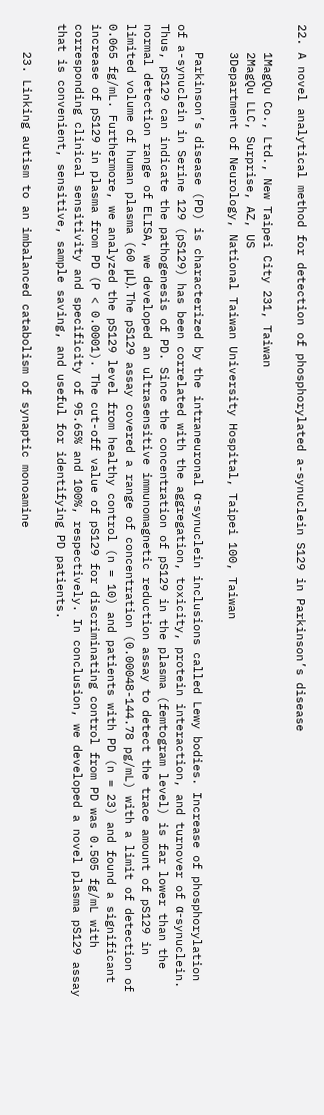22. A novel analytical method for detection of phosphorylated a-synuclein S129 in Parkinson’s disease

    1MagQu Co., Ltd., New Taipei City 231, Taiwan
    2MagQu LLC, Surprise, AZ, US
    3Department of Neurology, National Taiwan University Hospital, Taipei 100, Taiwan

    Parkinson’s disease (PD) is characterized by the intraneuronal α-synuclein inclusions called Lewy bodies. Increase of phosphorylation of a-synuclein in Serine 129 (pS129) has been correlated with the aggregation, toxicity, protein interaction, and turnover of α-synuclein. Thus, pS129 can indicate the pathogenesis of PD. Since the concentration of pS129 in the plasma (femtogram level) is far lower than the normal detection range of ELISA, we developed an ultrasensitive immunomagnetic reduction assay to detect the trace amount of pS129 in limited volume of human plasma (60 μL). The pS129 assay covered a range of concentration (0.00048-144.78 pg/mL) with a limit of detection of 0.065 fg/mL. Furthermore, we analyzed the pS129 level from healthy control (n = 10) and patients with PD (n = 23) and found a significant increase of pS129 in plasma from PD (P < 0.0001). The cut-off value of pS129 for discriminating control from PD was 0.505 fg/mL with corresponding clinical sensitivity and specificity of 95.65% and 100%, respectively. In conclusion, we developed a novel plasma pS129 assay that is convenient, sensitive, sample saving, and useful for identifying PD patients.

    23. Linking autism to an imbalanced catabolism of synaptic monoamine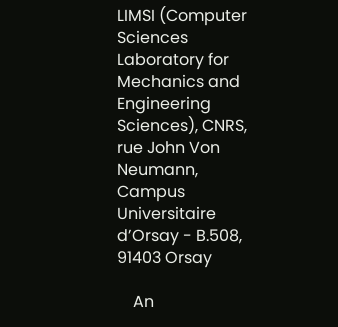LIMSI (Computer Sciences Laboratory for Mechanics and Engineering Sciences), CNRS, rue John Von Neumann, Campus Universitaire d’Orsay - B.508, 91403 Orsay

    An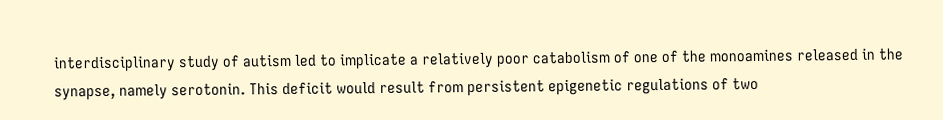interdisciplinary study of autism led to implicate a relatively poor catabolism of one of the monoamines released in the synapse, namely serotonin. This deficit would result from persistent epigenetic regulations of two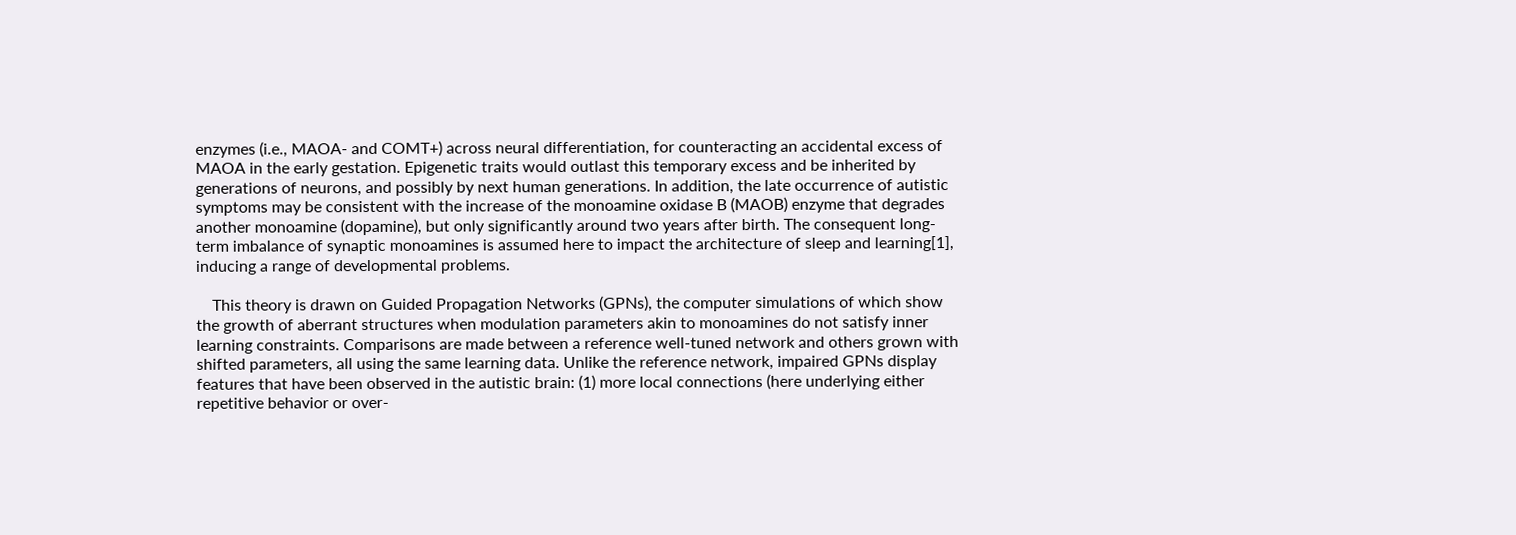enzymes (i.e., MAOA- and COMT+) across neural differentiation, for counteracting an accidental excess of MAOA in the early gestation. Epigenetic traits would outlast this temporary excess and be inherited by generations of neurons, and possibly by next human generations. In addition, the late occurrence of autistic symptoms may be consistent with the increase of the monoamine oxidase B (MAOB) enzyme that degrades another monoamine (dopamine), but only significantly around two years after birth. The consequent long-term imbalance of synaptic monoamines is assumed here to impact the architecture of sleep and learning[1], inducing a range of developmental problems.

    This theory is drawn on Guided Propagation Networks (GPNs), the computer simulations of which show the growth of aberrant structures when modulation parameters akin to monoamines do not satisfy inner learning constraints. Comparisons are made between a reference well-tuned network and others grown with shifted parameters, all using the same learning data. Unlike the reference network, impaired GPNs display features that have been observed in the autistic brain: (1) more local connections (here underlying either repetitive behavior or over-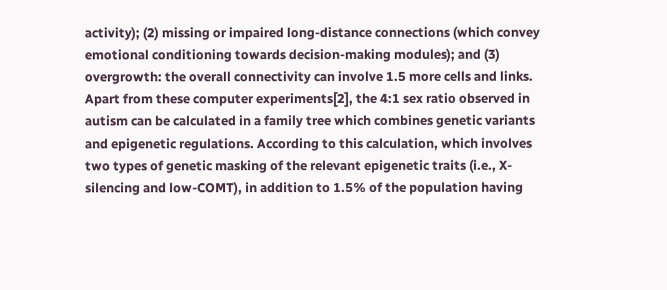activity); (2) missing or impaired long-distance connections (which convey emotional conditioning towards decision-making modules); and (3) overgrowth: the overall connectivity can involve 1.5 more cells and links. Apart from these computer experiments[2], the 4:1 sex ratio observed in autism can be calculated in a family tree which combines genetic variants and epigenetic regulations. According to this calculation, which involves two types of genetic masking of the relevant epigenetic traits (i.e., X-silencing and low-COMT), in addition to 1.5% of the population having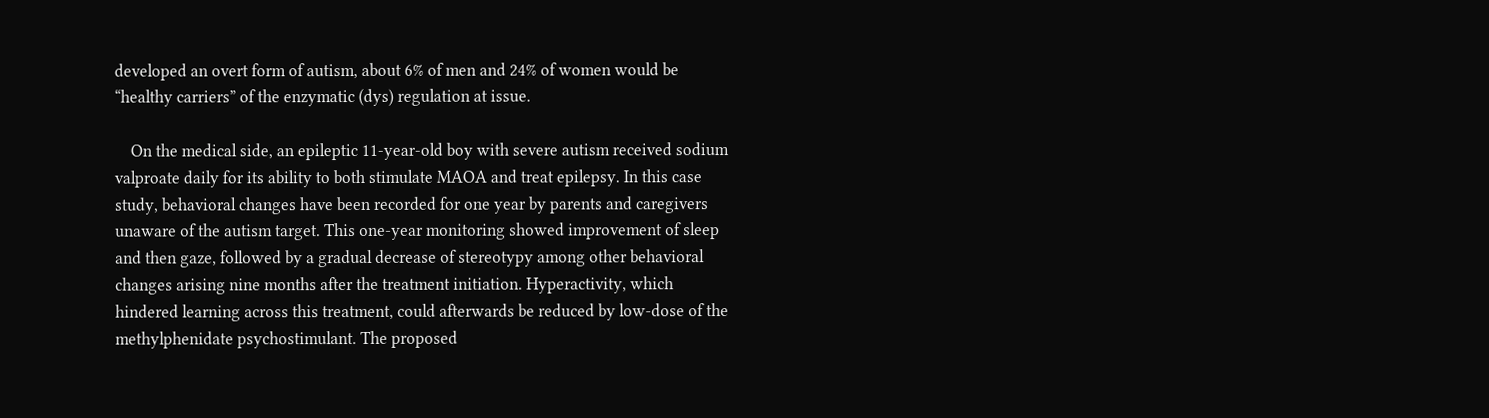developed an overt form of autism, about 6% of men and 24% of women would be “healthy carriers” of the enzymatic (dys) regulation at issue.

    On the medical side, an epileptic 11-year-old boy with severe autism received sodium valproate daily for its ability to both stimulate MAOA and treat epilepsy. In this case study, behavioral changes have been recorded for one year by parents and caregivers unaware of the autism target. This one-year monitoring showed improvement of sleep and then gaze, followed by a gradual decrease of stereotypy among other behavioral changes arising nine months after the treatment initiation. Hyperactivity, which hindered learning across this treatment, could afterwards be reduced by low-dose of the methylphenidate psychostimulant. The proposed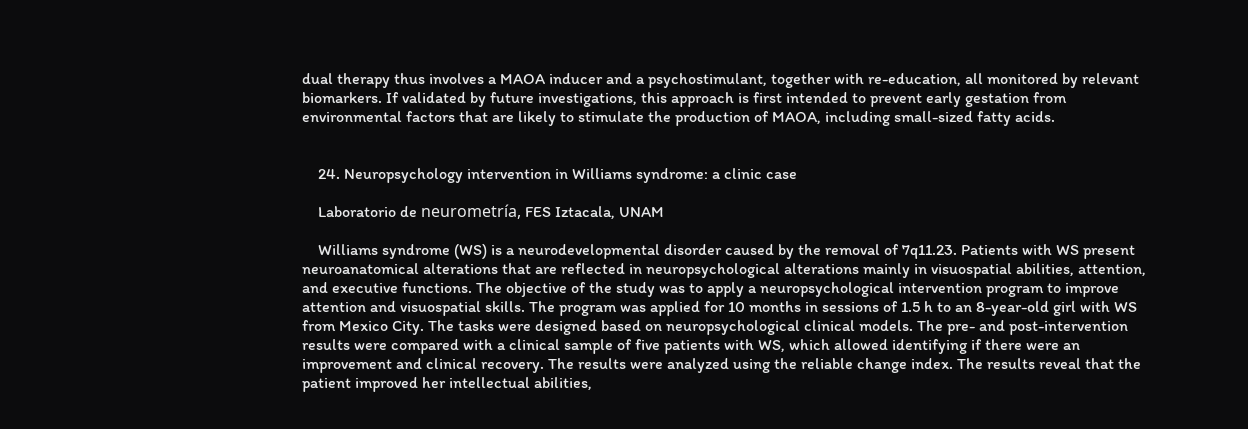dual therapy thus involves a MAOA inducer and a psychostimulant, together with re-education, all monitored by relevant biomarkers. If validated by future investigations, this approach is first intended to prevent early gestation from environmental factors that are likely to stimulate the production of MAOA, including small-sized fatty acids.


    24. Neuropsychology intervention in Williams syndrome: a clinic case

    Laboratorio de neurometría, FES Iztacala, UNAM

    Williams syndrome (WS) is a neurodevelopmental disorder caused by the removal of 7q11.23. Patients with WS present neuroanatomical alterations that are reflected in neuropsychological alterations mainly in visuospatial abilities, attention, and executive functions. The objective of the study was to apply a neuropsychological intervention program to improve attention and visuospatial skills. The program was applied for 10 months in sessions of 1.5 h to an 8-year-old girl with WS from Mexico City. The tasks were designed based on neuropsychological clinical models. The pre- and post-intervention results were compared with a clinical sample of five patients with WS, which allowed identifying if there were an improvement and clinical recovery. The results were analyzed using the reliable change index. The results reveal that the patient improved her intellectual abilities,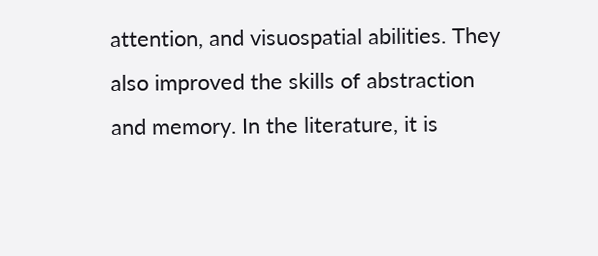attention, and visuospatial abilities. They also improved the skills of abstraction and memory. In the literature, it is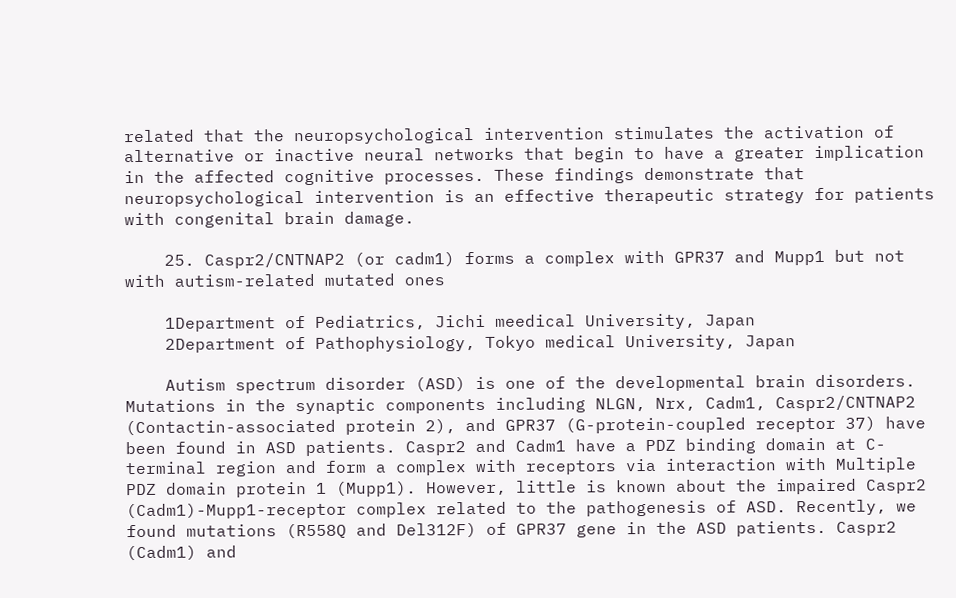related that the neuropsychological intervention stimulates the activation of alternative or inactive neural networks that begin to have a greater implication in the affected cognitive processes. These findings demonstrate that neuropsychological intervention is an effective therapeutic strategy for patients with congenital brain damage.

    25. Caspr2/CNTNAP2 (or cadm1) forms a complex with GPR37 and Mupp1 but not with autism-related mutated ones

    1Department of Pediatrics, Jichi meedical University, Japan
    2Department of Pathophysiology, Tokyo medical University, Japan

    Autism spectrum disorder (ASD) is one of the developmental brain disorders. Mutations in the synaptic components including NLGN, Nrx, Cadm1, Caspr2/CNTNAP2 (Contactin-associated protein 2), and GPR37 (G-protein-coupled receptor 37) have been found in ASD patients. Caspr2 and Cadm1 have a PDZ binding domain at C-terminal region and form a complex with receptors via interaction with Multiple PDZ domain protein 1 (Mupp1). However, little is known about the impaired Caspr2 (Cadm1)-Mupp1-receptor complex related to the pathogenesis of ASD. Recently, we found mutations (R558Q and Del312F) of GPR37 gene in the ASD patients. Caspr2 (Cadm1) and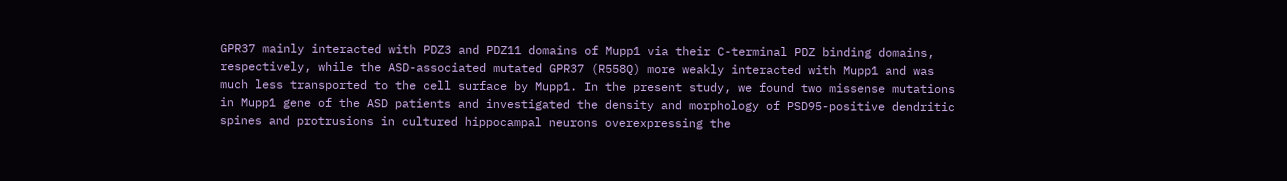GPR37 mainly interacted with PDZ3 and PDZ11 domains of Mupp1 via their C-terminal PDZ binding domains, respectively, while the ASD-associated mutated GPR37 (R558Q) more weakly interacted with Mupp1 and was much less transported to the cell surface by Mupp1. In the present study, we found two missense mutations in Mupp1 gene of the ASD patients and investigated the density and morphology of PSD95-positive dendritic spines and protrusions in cultured hippocampal neurons overexpressing the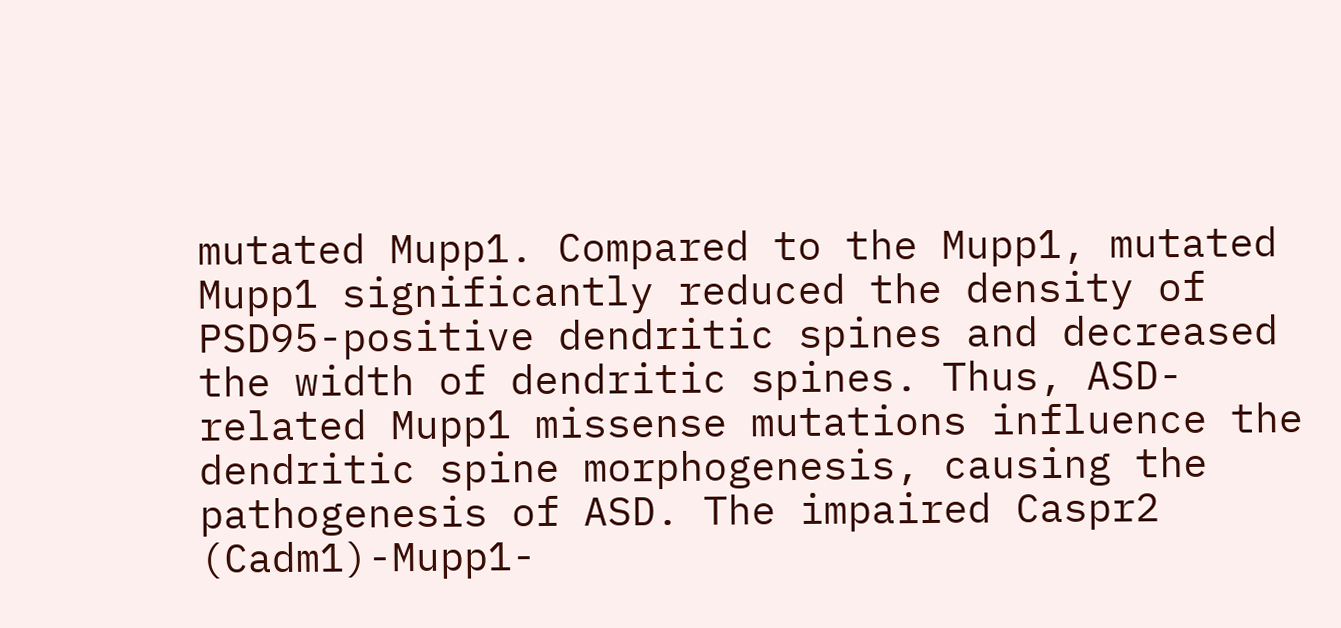mutated Mupp1. Compared to the Mupp1, mutated Mupp1 significantly reduced the density of PSD95-positive dendritic spines and decreased the width of dendritic spines. Thus, ASD-related Mupp1 missense mutations influence the dendritic spine morphogenesis, causing the pathogenesis of ASD. The impaired Caspr2 (Cadm1)-Mupp1-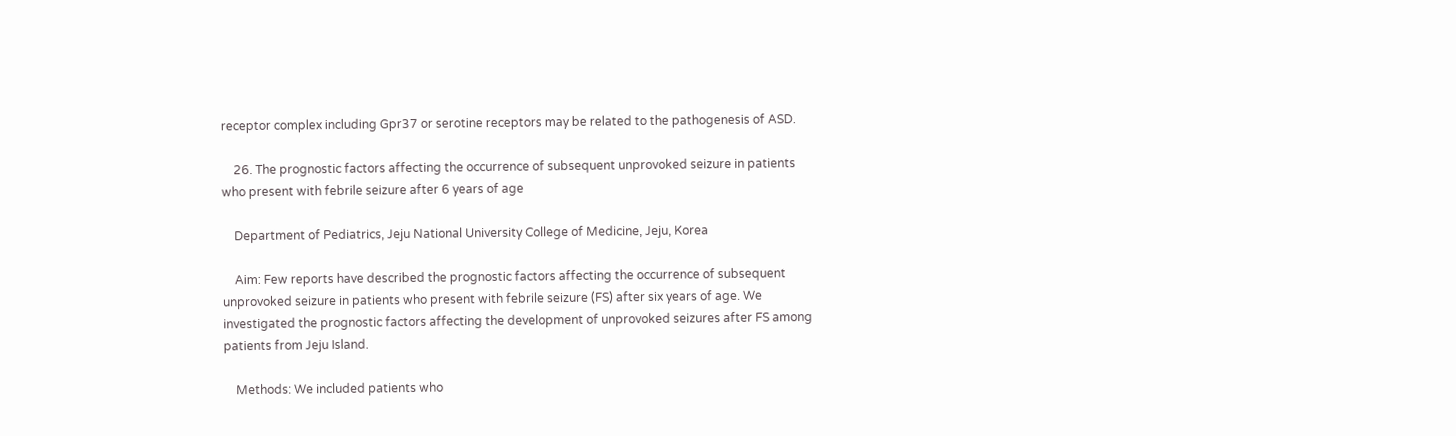receptor complex including Gpr37 or serotine receptors may be related to the pathogenesis of ASD.

    26. The prognostic factors affecting the occurrence of subsequent unprovoked seizure in patients who present with febrile seizure after 6 years of age

    Department of Pediatrics, Jeju National University College of Medicine, Jeju, Korea

    Aim: Few reports have described the prognostic factors affecting the occurrence of subsequent unprovoked seizure in patients who present with febrile seizure (FS) after six years of age. We investigated the prognostic factors affecting the development of unprovoked seizures after FS among patients from Jeju Island.

    Methods: We included patients who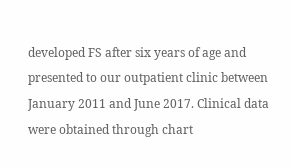developed FS after six years of age and presented to our outpatient clinic between January 2011 and June 2017. Clinical data were obtained through chart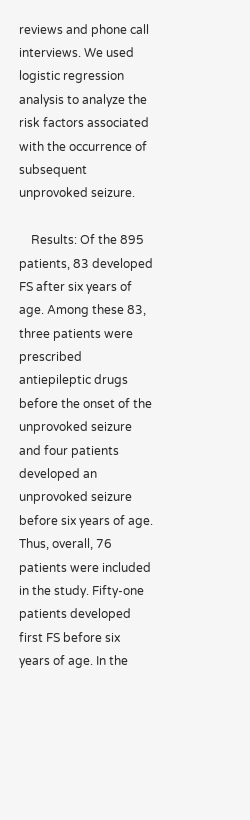reviews and phone call interviews. We used logistic regression analysis to analyze the risk factors associated with the occurrence of subsequent unprovoked seizure.

    Results: Of the 895 patients, 83 developed FS after six years of age. Among these 83, three patients were prescribed antiepileptic drugs before the onset of the unprovoked seizure and four patients developed an unprovoked seizure before six years of age. Thus, overall, 76 patients were included in the study. Fifty-one patients developed first FS before six years of age. In the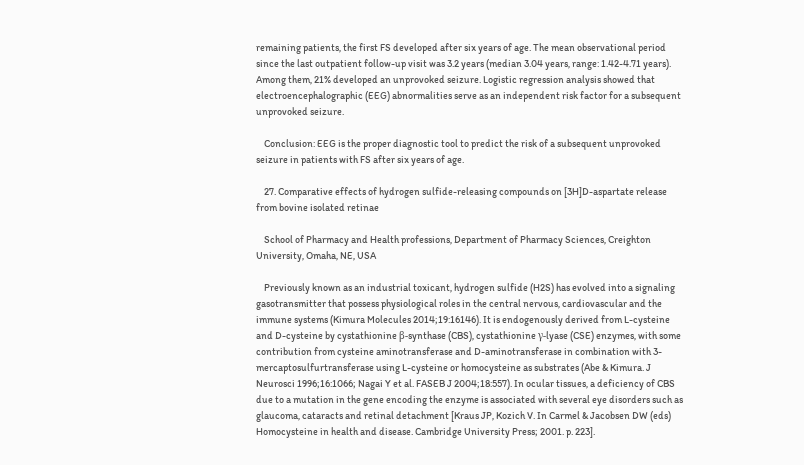remaining patients, the first FS developed after six years of age. The mean observational period since the last outpatient follow-up visit was 3.2 years (median 3.04 years, range: 1.42-4.71 years). Among them, 21% developed an unprovoked seizure. Logistic regression analysis showed that electroencephalographic (EEG) abnormalities serve as an independent risk factor for a subsequent unprovoked seizure.

    Conclusion: EEG is the proper diagnostic tool to predict the risk of a subsequent unprovoked seizure in patients with FS after six years of age.

    27. Comparative effects of hydrogen sulfide-releasing compounds on [3H]D-aspartate release from bovine isolated retinae

    School of Pharmacy and Health professions, Department of Pharmacy Sciences, Creighton University, Omaha, NE, USA

    Previously known as an industrial toxicant, hydrogen sulfide (H2S) has evolved into a signaling gasotransmitter that possess physiological roles in the central nervous, cardiovascular and the immune systems (Kimura Molecules 2014;19:16146). It is endogenously derived from L-cysteine and D-cysteine by cystathionine β-synthase (CBS), cystathionine γ-lyase (CSE) enzymes, with some contribution from cysteine aminotransferase and D-aminotransferase in combination with 3-mercaptosulfurtransferase using L-cysteine or homocysteine as substrates (Abe & Kimura. J Neurosci 1996;16:1066; Nagai Y et al. FASEB J 2004;18:557). In ocular tissues, a deficiency of CBS due to a mutation in the gene encoding the enzyme is associated with several eye disorders such as glaucoma, cataracts and retinal detachment [Kraus JP, Kozich V. In Carmel & Jacobsen DW (eds) Homocysteine in health and disease. Cambridge University Press; 2001. p. 223].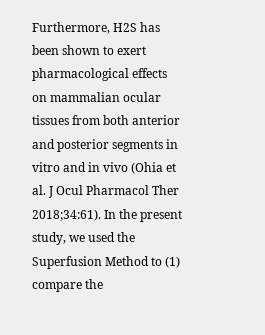Furthermore, H2S has been shown to exert pharmacological effects on mammalian ocular tissues from both anterior and posterior segments in vitro and in vivo (Ohia et al. J Ocul Pharmacol Ther 2018;34:61). In the present study, we used the Superfusion Method to (1) compare the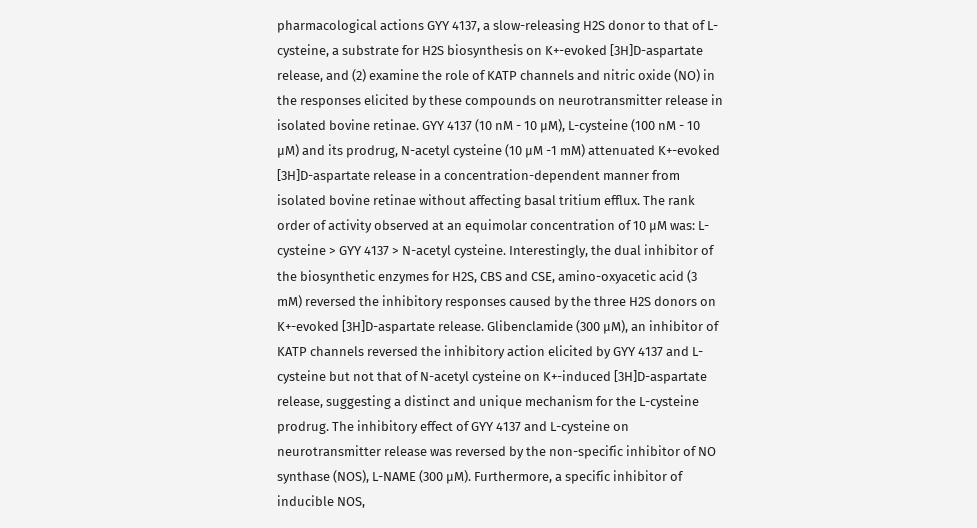pharmacological actions GYY 4137, a slow-releasing H2S donor to that of L-cysteine, a substrate for H2S biosynthesis on K+-evoked [3H]D-aspartate release, and (2) examine the role of KATP channels and nitric oxide (NO) in the responses elicited by these compounds on neurotransmitter release in isolated bovine retinae. GYY 4137 (10 nM - 10 µM), L-cysteine (100 nM - 10 µM) and its prodrug, N-acetyl cysteine (10 µM -1 mM) attenuated K+-evoked [3H]D-aspartate release in a concentration-dependent manner from isolated bovine retinae without affecting basal tritium efflux. The rank order of activity observed at an equimolar concentration of 10 µM was: L-cysteine > GYY 4137 > N-acetyl cysteine. Interestingly, the dual inhibitor of the biosynthetic enzymes for H2S, CBS and CSE, amino-oxyacetic acid (3 mM) reversed the inhibitory responses caused by the three H2S donors on K+-evoked [3H]D-aspartate release. Glibenclamide (300 µM), an inhibitor of KATP channels reversed the inhibitory action elicited by GYY 4137 and L-cysteine but not that of N-acetyl cysteine on K+-induced [3H]D-aspartate release, suggesting a distinct and unique mechanism for the L-cysteine prodrug. The inhibitory effect of GYY 4137 and L-cysteine on neurotransmitter release was reversed by the non-specific inhibitor of NO synthase (NOS), L-NAME (300 µM). Furthermore, a specific inhibitor of inducible NOS,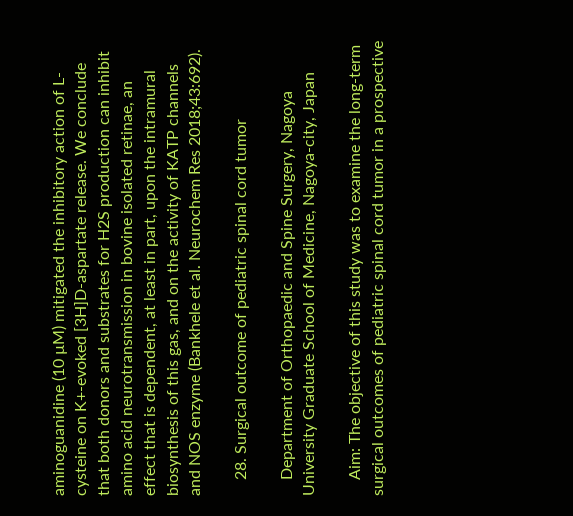aminoguanidine (10 µM) mitigated the inhibitory action of L-cysteine on K+-evoked [3H]D-aspartate release. We conclude that both donors and substrates for H2S production can inhibit amino acid neurotransmission in bovine isolated retinae, an effect that is dependent, at least in part, upon the intramural biosynthesis of this gas, and on the activity of KATP channels and NOS enzyme (Bankhele et al. Neurochem Res 2018;43:692).

    28. Surgical outcome of pediatric spinal cord tumor

    Department of Orthopaedic and Spine Surgery, Nagoya University Graduate School of Medicine, Nagoya-city, Japan

    Aim: The objective of this study was to examine the long-term surgical outcomes of pediatric spinal cord tumor in a prospective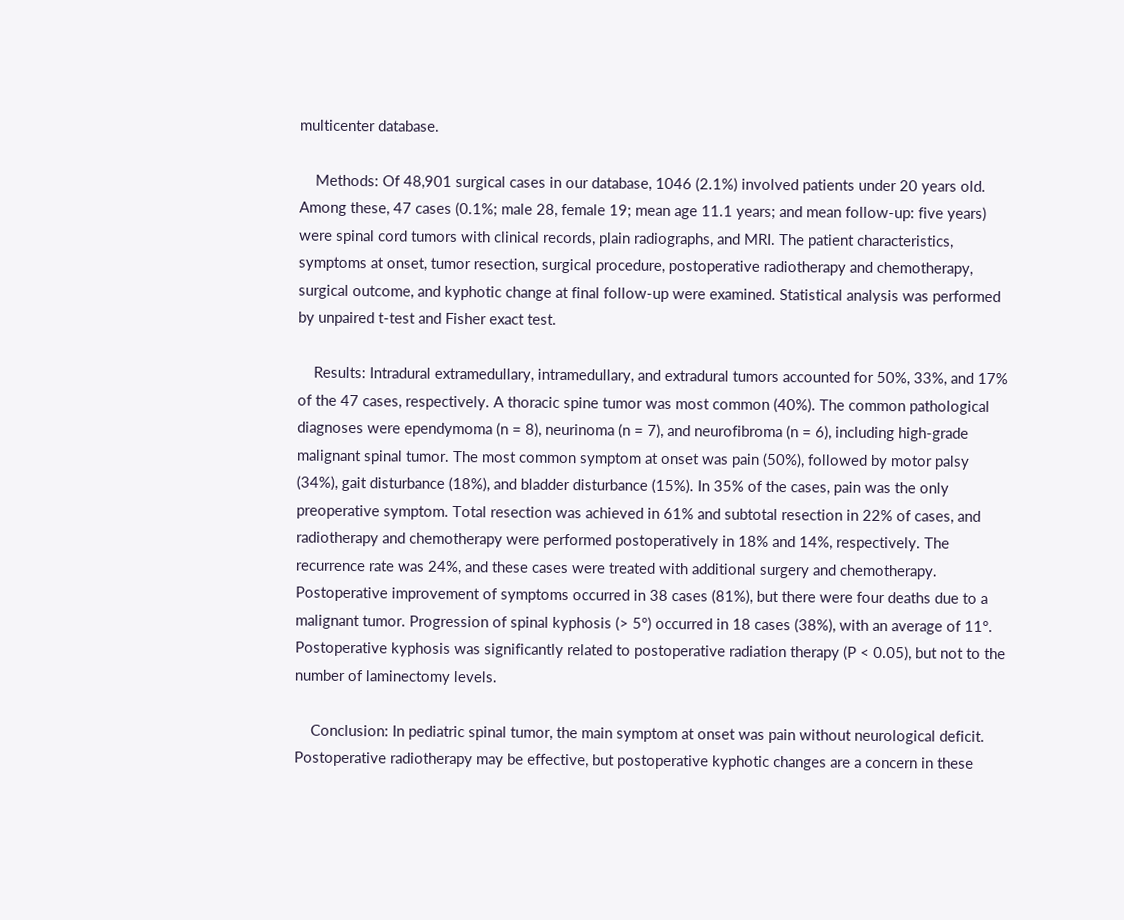multicenter database.

    Methods: Of 48,901 surgical cases in our database, 1046 (2.1%) involved patients under 20 years old. Among these, 47 cases (0.1%; male 28, female 19; mean age 11.1 years; and mean follow-up: five years) were spinal cord tumors with clinical records, plain radiographs, and MRI. The patient characteristics, symptoms at onset, tumor resection, surgical procedure, postoperative radiotherapy and chemotherapy, surgical outcome, and kyphotic change at final follow-up were examined. Statistical analysis was performed by unpaired t-test and Fisher exact test.

    Results: Intradural extramedullary, intramedullary, and extradural tumors accounted for 50%, 33%, and 17% of the 47 cases, respectively. A thoracic spine tumor was most common (40%). The common pathological diagnoses were ependymoma (n = 8), neurinoma (n = 7), and neurofibroma (n = 6), including high-grade malignant spinal tumor. The most common symptom at onset was pain (50%), followed by motor palsy (34%), gait disturbance (18%), and bladder disturbance (15%). In 35% of the cases, pain was the only preoperative symptom. Total resection was achieved in 61% and subtotal resection in 22% of cases, and radiotherapy and chemotherapy were performed postoperatively in 18% and 14%, respectively. The recurrence rate was 24%, and these cases were treated with additional surgery and chemotherapy. Postoperative improvement of symptoms occurred in 38 cases (81%), but there were four deaths due to a malignant tumor. Progression of spinal kyphosis (> 5°) occurred in 18 cases (38%), with an average of 11°. Postoperative kyphosis was significantly related to postoperative radiation therapy (P < 0.05), but not to the number of laminectomy levels.

    Conclusion: In pediatric spinal tumor, the main symptom at onset was pain without neurological deficit. Postoperative radiotherapy may be effective, but postoperative kyphotic changes are a concern in these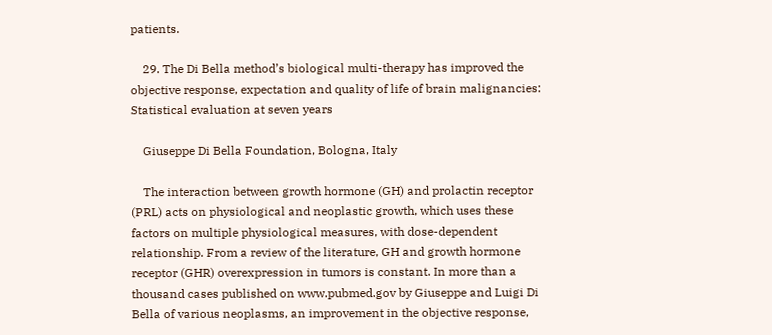patients.

    29. The Di Bella method’s biological multi-therapy has improved the objective response, expectation and quality of life of brain malignancies: Statistical evaluation at seven years

    Giuseppe Di Bella Foundation, Bologna, Italy

    The interaction between growth hormone (GH) and prolactin receptor (PRL) acts on physiological and neoplastic growth, which uses these factors on multiple physiological measures, with dose-dependent relationship. From a review of the literature, GH and growth hormone receptor (GHR) overexpression in tumors is constant. In more than a thousand cases published on www.pubmed.gov by Giuseppe and Luigi Di Bella of various neoplasms, an improvement in the objective response,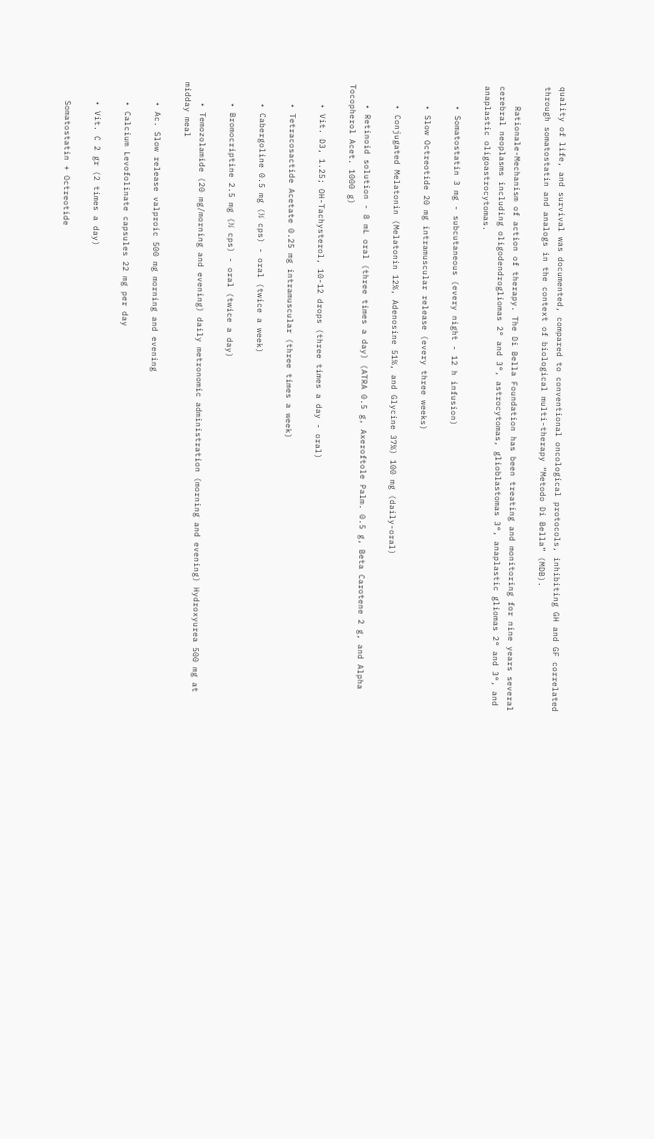quality of life, and survival was documented, compared to conventional oncological protocols, inhibiting GH and GF correlated through somatostatin and analogs in the context of biological multi-therapy “Metodo Di Bella” (MDB).

    Rationale-Mechanism of action of therapy. The Di Bella Foundation has been treating and monitoring for nine years several cerebral neoplasms including oligodendrogliomas 2° and 3°, astrocytomas, glioblastomas 3°, anaplastic gliomas 2° and 3°, and anaplastic oligoastrocytomas.

    • Somatostatin 3 mg - subcutaneous (every night - 12 h infusion)

    • Slow Octreotide 20 mg intramuscular release (every three weeks)

    • Conjugated Melatonin (Melatonin 12%, Adenosine 51%, and Glycine 37%) 100 mg (daily-oral)

    • Retinoid solution - 8 mL oral (three times a day) (ATRA 0.5 g, Axeroftole Palm. 0.5 g, Beta Carotene 2 g, and Alpha Tocopherol Acet. 1000 g)

    • Vit. D3, 1.25; OH-Tachysterol, 10-12 drops (three times a day - oral)

    • Tetracosactide Acetate 0.25 mg intramuscular (three times a week)

    • Cabergoline 0.5 mg (½ cps) - oral (twice a week)

    • Bromocriptine 2.5 mg (½ cps) - oral (twice a day)

    • Temozolamide (20 mg/morning and evening) daily metronomic administration (morning and evening) Hydroxyurea 500 mg at midday meal

    • Ac. Slow release valproic 500 mg morning and evening

    • Calcium Levofolinate capsules 22 mg per day

    • Vit. C 2 gr (2 times a day)

    Somatostatin + Octreotide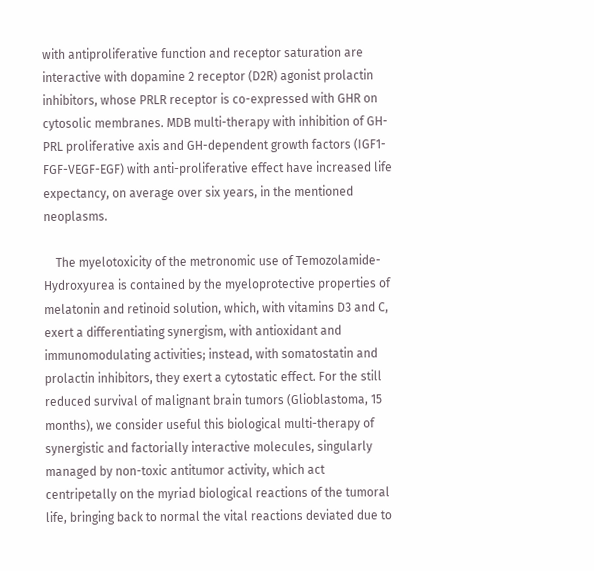with antiproliferative function and receptor saturation are interactive with dopamine 2 receptor (D2R) agonist prolactin inhibitors, whose PRLR receptor is co-expressed with GHR on cytosolic membranes. MDB multi-therapy with inhibition of GH-PRL proliferative axis and GH-dependent growth factors (IGF1-FGF-VEGF-EGF) with anti-proliferative effect have increased life expectancy, on average over six years, in the mentioned neoplasms.

    The myelotoxicity of the metronomic use of Temozolamide-Hydroxyurea is contained by the myeloprotective properties of melatonin and retinoid solution, which, with vitamins D3 and C, exert a differentiating synergism, with antioxidant and immunomodulating activities; instead, with somatostatin and prolactin inhibitors, they exert a cytostatic effect. For the still reduced survival of malignant brain tumors (Glioblastoma, 15 months), we consider useful this biological multi-therapy of synergistic and factorially interactive molecules, singularly managed by non-toxic antitumor activity, which act centripetally on the myriad biological reactions of the tumoral life, bringing back to normal the vital reactions deviated due to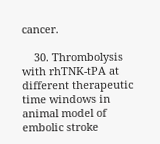cancer.

    30. Thrombolysis with rhTNK-tPA at different therapeutic time windows in animal model of embolic stroke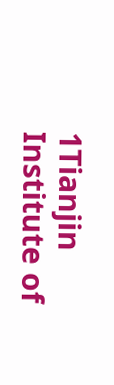1Tianjin Institute of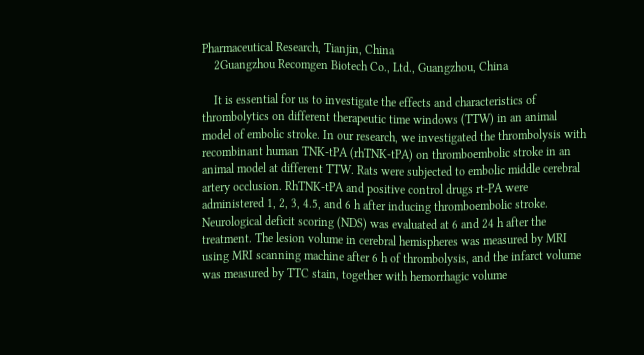Pharmaceutical Research, Tianjin, China
    2Guangzhou Recomgen Biotech Co., Ltd., Guangzhou, China

    It is essential for us to investigate the effects and characteristics of thrombolytics on different therapeutic time windows (TTW) in an animal model of embolic stroke. In our research, we investigated the thrombolysis with recombinant human TNK-tPA (rhTNK-tPA) on thromboembolic stroke in an animal model at different TTW. Rats were subjected to embolic middle cerebral artery occlusion. RhTNK-tPA and positive control drugs rt-PA were administered 1, 2, 3, 4.5, and 6 h after inducing thromboembolic stroke. Neurological deficit scoring (NDS) was evaluated at 6 and 24 h after the treatment. The lesion volume in cerebral hemispheres was measured by MRI using MRI scanning machine after 6 h of thrombolysis, and the infarct volume was measured by TTC stain, together with hemorrhagic volume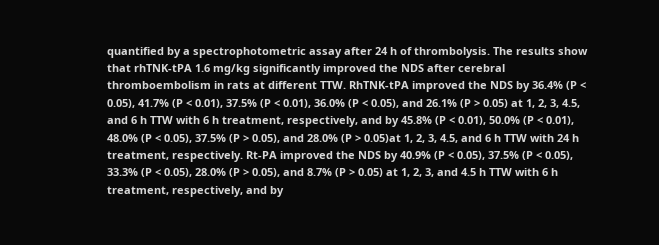quantified by a spectrophotometric assay after 24 h of thrombolysis. The results show that rhTNK-tPA 1.6 mg/kg significantly improved the NDS after cerebral thromboembolism in rats at different TTW. RhTNK-tPA improved the NDS by 36.4% (P < 0.05), 41.7% (P < 0.01), 37.5% (P < 0.01), 36.0% (P < 0.05), and 26.1% (P > 0.05) at 1, 2, 3, 4.5, and 6 h TTW with 6 h treatment, respectively, and by 45.8% (P < 0.01), 50.0% (P < 0.01), 48.0% (P < 0.05), 37.5% (P > 0.05), and 28.0% (P > 0.05)at 1, 2, 3, 4.5, and 6 h TTW with 24 h treatment, respectively. Rt-PA improved the NDS by 40.9% (P < 0.05), 37.5% (P < 0.05), 33.3% (P < 0.05), 28.0% (P > 0.05), and 8.7% (P > 0.05) at 1, 2, 3, and 4.5 h TTW with 6 h treatment, respectively, and by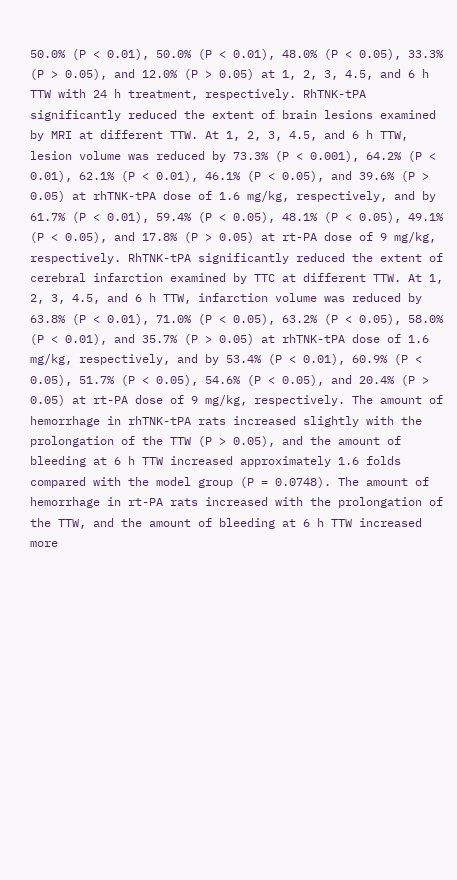50.0% (P < 0.01), 50.0% (P < 0.01), 48.0% (P < 0.05), 33.3% (P > 0.05), and 12.0% (P > 0.05) at 1, 2, 3, 4.5, and 6 h TTW with 24 h treatment, respectively. RhTNK-tPA significantly reduced the extent of brain lesions examined by MRI at different TTW. At 1, 2, 3, 4.5, and 6 h TTW, lesion volume was reduced by 73.3% (P < 0.001), 64.2% (P < 0.01), 62.1% (P < 0.01), 46.1% (P < 0.05), and 39.6% (P > 0.05) at rhTNK-tPA dose of 1.6 mg/kg, respectively, and by 61.7% (P < 0.01), 59.4% (P < 0.05), 48.1% (P < 0.05), 49.1% (P < 0.05), and 17.8% (P > 0.05) at rt-PA dose of 9 mg/kg, respectively. RhTNK-tPA significantly reduced the extent of cerebral infarction examined by TTC at different TTW. At 1, 2, 3, 4.5, and 6 h TTW, infarction volume was reduced by 63.8% (P < 0.01), 71.0% (P < 0.05), 63.2% (P < 0.05), 58.0% (P < 0.01), and 35.7% (P > 0.05) at rhTNK-tPA dose of 1.6 mg/kg, respectively, and by 53.4% (P < 0.01), 60.9% (P < 0.05), 51.7% (P < 0.05), 54.6% (P < 0.05), and 20.4% (P > 0.05) at rt-PA dose of 9 mg/kg, respectively. The amount of hemorrhage in rhTNK-tPA rats increased slightly with the prolongation of the TTW (P > 0.05), and the amount of bleeding at 6 h TTW increased approximately 1.6 folds compared with the model group (P = 0.0748). The amount of hemorrhage in rt-PA rats increased with the prolongation of the TTW, and the amount of bleeding at 6 h TTW increased more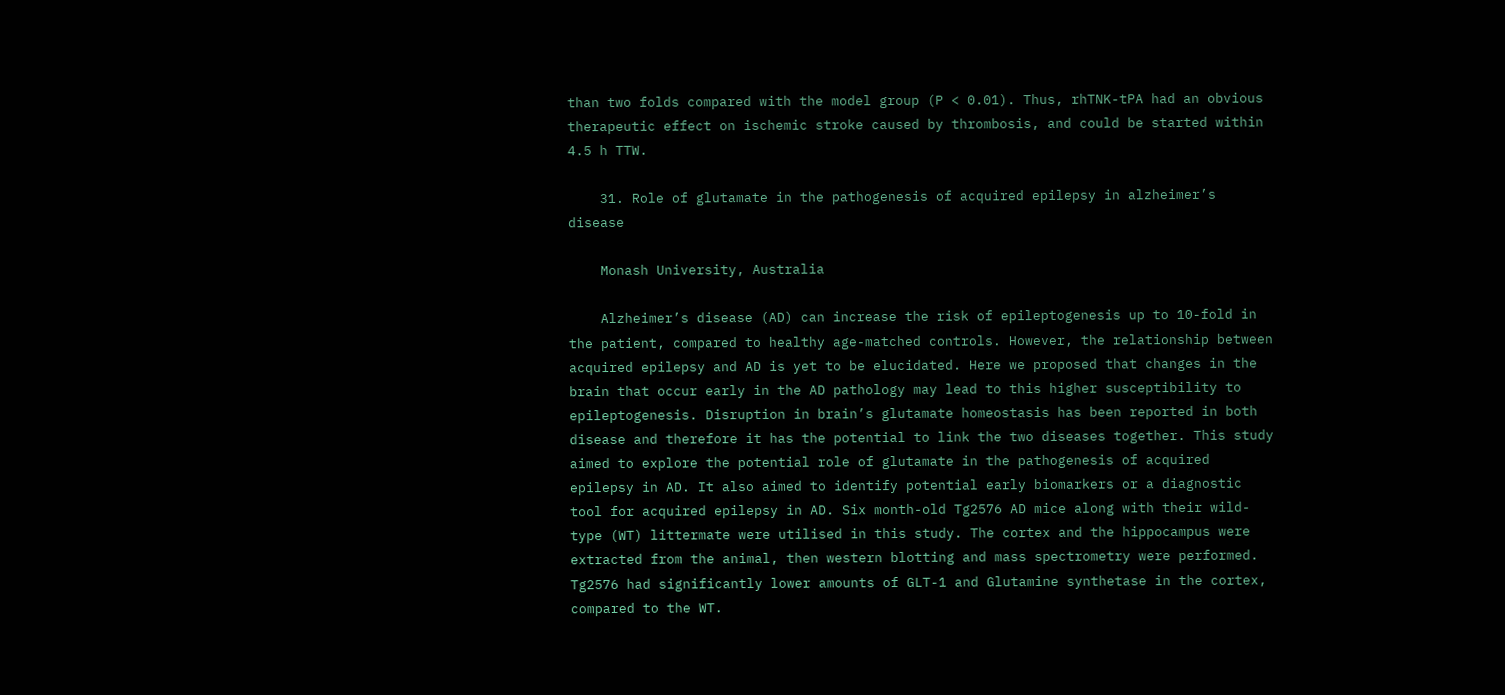than two folds compared with the model group (P < 0.01). Thus, rhTNK-tPA had an obvious therapeutic effect on ischemic stroke caused by thrombosis, and could be started within 4.5 h TTW.

    31. Role of glutamate in the pathogenesis of acquired epilepsy in alzheimer’s disease

    Monash University, Australia

    Alzheimer’s disease (AD) can increase the risk of epileptogenesis up to 10-fold in the patient, compared to healthy age-matched controls. However, the relationship between acquired epilepsy and AD is yet to be elucidated. Here we proposed that changes in the brain that occur early in the AD pathology may lead to this higher susceptibility to epileptogenesis. Disruption in brain’s glutamate homeostasis has been reported in both disease and therefore it has the potential to link the two diseases together. This study aimed to explore the potential role of glutamate in the pathogenesis of acquired epilepsy in AD. It also aimed to identify potential early biomarkers or a diagnostic tool for acquired epilepsy in AD. Six month-old Tg2576 AD mice along with their wild-type (WT) littermate were utilised in this study. The cortex and the hippocampus were extracted from the animal, then western blotting and mass spectrometry were performed. Tg2576 had significantly lower amounts of GLT-1 and Glutamine synthetase in the cortex, compared to the WT.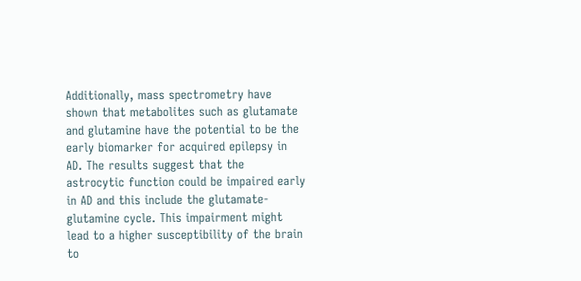Additionally, mass spectrometry have shown that metabolites such as glutamate and glutamine have the potential to be the early biomarker for acquired epilepsy in AD. The results suggest that the astrocytic function could be impaired early in AD and this include the glutamate-glutamine cycle. This impairment might lead to a higher susceptibility of the brain to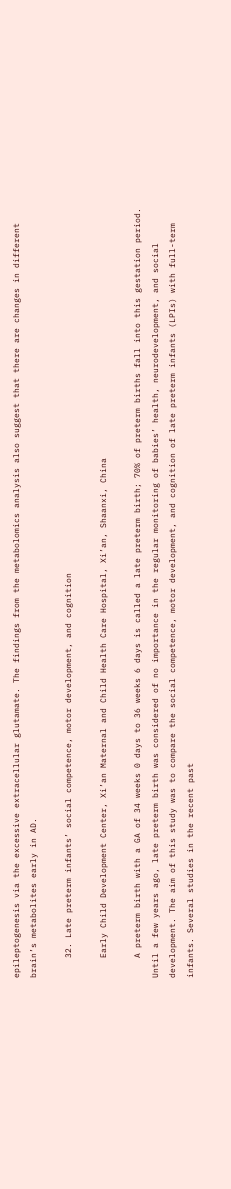epileptogenesis via the excessive extracellular glutamate. The findings from the metabolomics analysis also suggest that there are changes in different brain’s metabolites early in AD.

    32. Late preterm infants’ social competence, motor development, and cognition

    Early Child Development Center, Xi’an Maternal and Child Health Care Hospital, Xi’an, Shaanxi, China

    A preterm birth with a GA of 34 weeks 0 days to 36 weeks 6 days is called a late preterm birth; 70% of preterm births fall into this gestation period. Until a few years ago, late preterm birth was considered of no importance in the regular monitoring of babies’ health, neurodevelopment, and social development. The aim of this study was to compare the social competence, motor development, and cognition of late preterm infants (LPIs) with full-term infants. Several studies in the recent past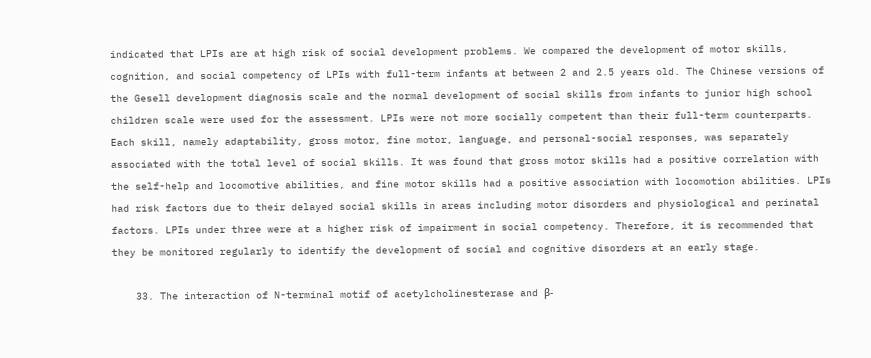indicated that LPIs are at high risk of social development problems. We compared the development of motor skills, cognition, and social competency of LPIs with full-term infants at between 2 and 2.5 years old. The Chinese versions of the Gesell development diagnosis scale and the normal development of social skills from infants to junior high school children scale were used for the assessment. LPIs were not more socially competent than their full-term counterparts. Each skill, namely adaptability, gross motor, fine motor, language, and personal-social responses, was separately associated with the total level of social skills. It was found that gross motor skills had a positive correlation with the self-help and locomotive abilities, and fine motor skills had a positive association with locomotion abilities. LPIs had risk factors due to their delayed social skills in areas including motor disorders and physiological and perinatal factors. LPIs under three were at a higher risk of impairment in social competency. Therefore, it is recommended that they be monitored regularly to identify the development of social and cognitive disorders at an early stage.

    33. The interaction of N-terminal motif of acetylcholinesterase and β-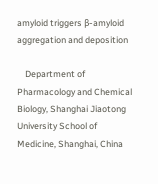amyloid triggers β-amyloid aggregation and deposition

    Department of Pharmacology and Chemical Biology, Shanghai Jiaotong University School of Medicine, Shanghai, China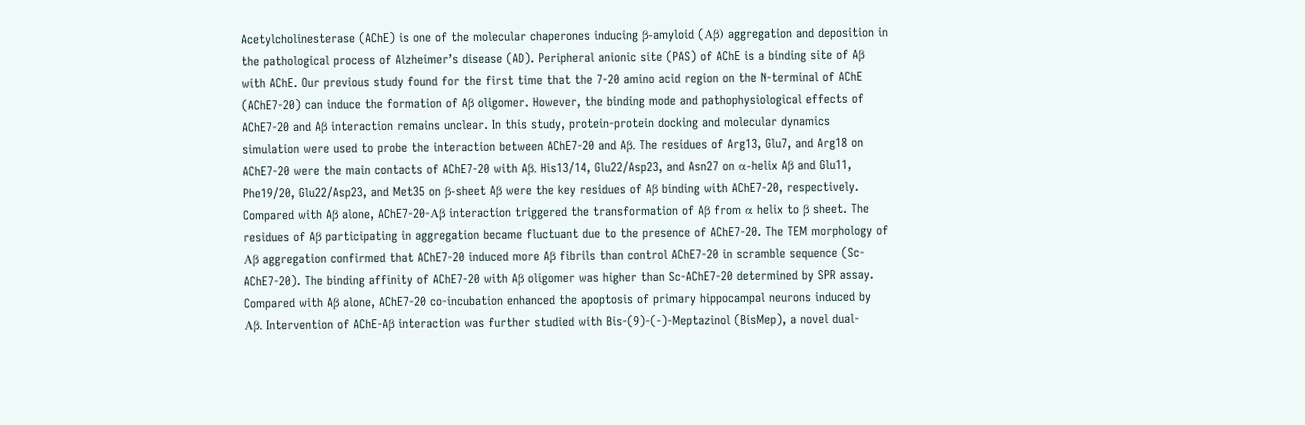Acetylcholinesterase (AChE) is one of the molecular chaperones inducing β-amyloid (Aβ) aggregation and deposition in the pathological process of Alzheimer’s disease (AD). Peripheral anionic site (PAS) of AChE is a binding site of Aβ with AChE. Our previous study found for the first time that the 7-20 amino acid region on the N-terminal of AChE (AChE7-20) can induce the formation of Aβ oligomer. However, the binding mode and pathophysiological effects of AChE7-20 and Aβ interaction remains unclear. In this study, protein-protein docking and molecular dynamics simulation were used to probe the interaction between AChE7-20 and Aβ. The residues of Arg13, Glu7, and Arg18 on AChE7-20 were the main contacts of AChE7-20 with Aβ. His13/14, Glu22/Asp23, and Asn27 on α-helix Aβ and Glu11, Phe19/20, Glu22/Asp23, and Met35 on β-sheet Aβ were the key residues of Aβ binding with AChE7-20, respectively. Compared with Aβ alone, AChE7-20-Aβ interaction triggered the transformation of Aβ from α helix to β sheet. The residues of Aβ participating in aggregation became fluctuant due to the presence of AChE7-20. The TEM morphology of Aβ aggregation confirmed that AChE7-20 induced more Aβ fibrils than control AChE7-20 in scramble sequence (Sc-AChE7-20). The binding affinity of AChE7-20 with Aβ oligomer was higher than Sc-AChE7-20 determined by SPR assay. Compared with Aβ alone, AChE7-20 co-incubation enhanced the apoptosis of primary hippocampal neurons induced by Aβ. Intervention of AChE-Aβ interaction was further studied with Bis-(9)-(-)-Meptazinol (BisMep), a novel dual-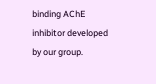binding AChE inhibitor developed by our group.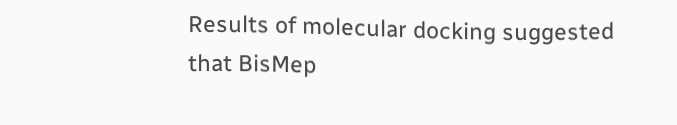Results of molecular docking suggested that BisMep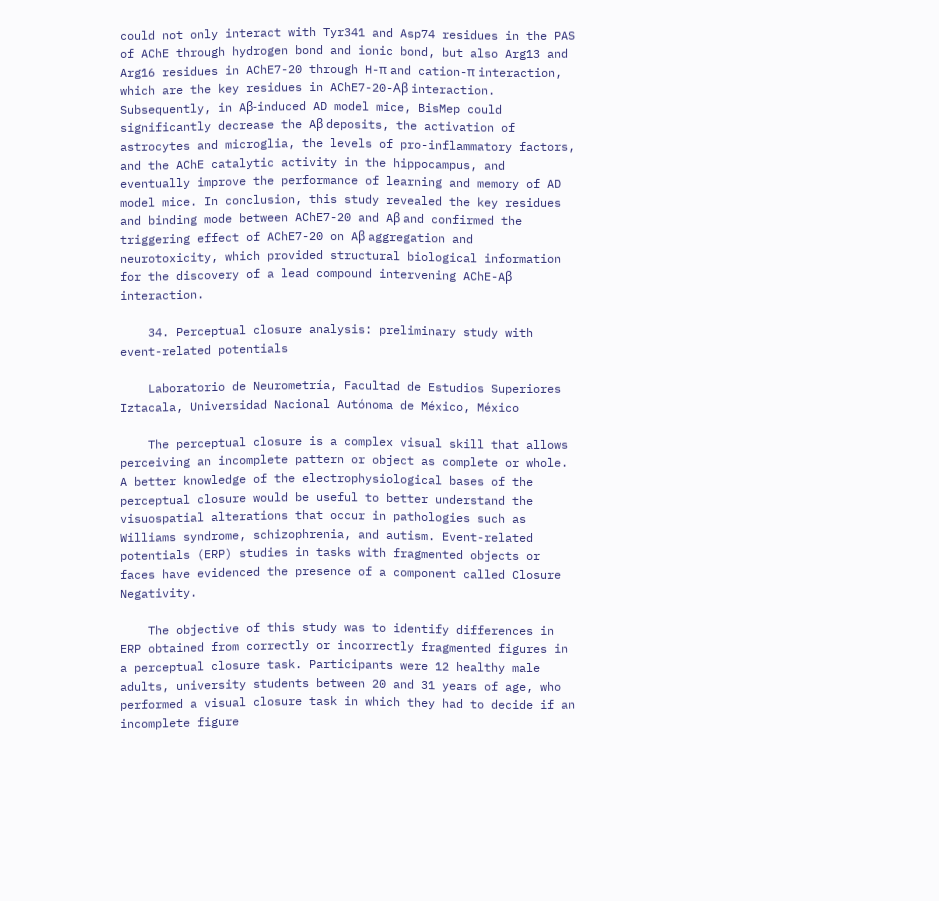could not only interact with Tyr341 and Asp74 residues in the PAS of AChE through hydrogen bond and ionic bond, but also Arg13 and Arg16 residues in AChE7-20 through H-π and cation-π interaction, which are the key residues in AChE7-20-Aβ interaction. Subsequently, in Aβ-induced AD model mice, BisMep could significantly decrease the Aβ deposits, the activation of astrocytes and microglia, the levels of pro-inflammatory factors, and the AChE catalytic activity in the hippocampus, and eventually improve the performance of learning and memory of AD model mice. In conclusion, this study revealed the key residues and binding mode between AChE7-20 and Aβ and confirmed the triggering effect of AChE7-20 on Aβ aggregation and neurotoxicity, which provided structural biological information for the discovery of a lead compound intervening AChE-Aβ interaction.

    34. Perceptual closure analysis: preliminary study with event-related potentials

    Laboratorio de Neurometría, Facultad de Estudios Superiores Iztacala, Universidad Nacional Autónoma de México, México

    The perceptual closure is a complex visual skill that allows perceiving an incomplete pattern or object as complete or whole. A better knowledge of the electrophysiological bases of the perceptual closure would be useful to better understand the visuospatial alterations that occur in pathologies such as Williams syndrome, schizophrenia, and autism. Event-related potentials (ERP) studies in tasks with fragmented objects or faces have evidenced the presence of a component called Closure Negativity.

    The objective of this study was to identify differences in ERP obtained from correctly or incorrectly fragmented figures in a perceptual closure task. Participants were 12 healthy male adults, university students between 20 and 31 years of age, who performed a visual closure task in which they had to decide if an incomplete figure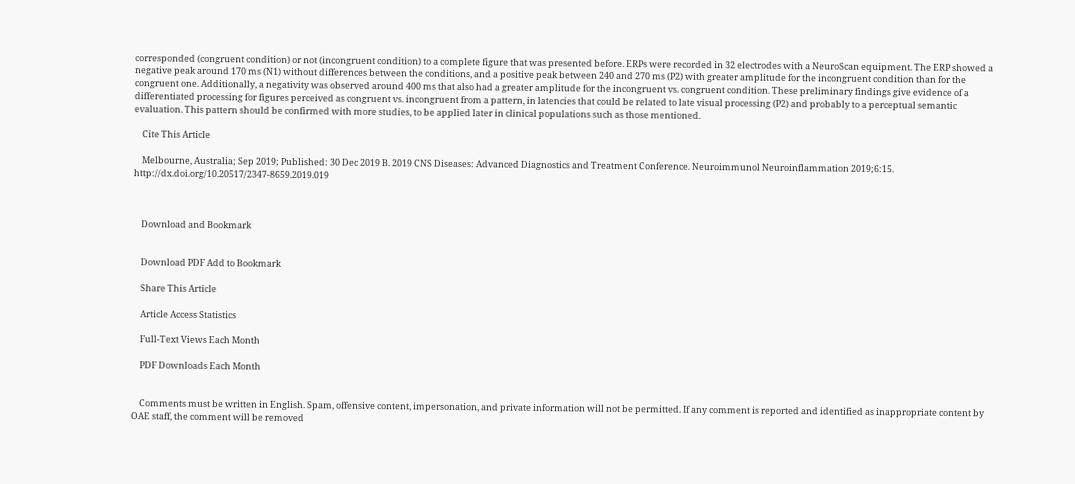corresponded (congruent condition) or not (incongruent condition) to a complete figure that was presented before. ERPs were recorded in 32 electrodes with a NeuroScan equipment. The ERP showed a negative peak around 170 ms (N1) without differences between the conditions, and a positive peak between 240 and 270 ms (P2) with greater amplitude for the incongruent condition than for the congruent one. Additionally, a negativity was observed around 400 ms that also had a greater amplitude for the incongruent vs. congruent condition. These preliminary findings give evidence of a differentiated processing for figures perceived as congruent vs. incongruent from a pattern, in latencies that could be related to late visual processing (P2) and probably to a perceptual semantic evaluation. This pattern should be confirmed with more studies, to be applied later in clinical populations such as those mentioned.

    Cite This Article

    Melbourne, Australia; Sep 2019; Published: 30 Dec 2019 B. 2019 CNS Diseases: Advanced Diagnostics and Treatment Conference. Neuroimmunol Neuroinflammation 2019;6:15. http://dx.doi.org/10.20517/2347-8659.2019.019



    Download and Bookmark


    Download PDF Add to Bookmark

    Share This Article

    Article Access Statistics

    Full-Text Views Each Month

    PDF Downloads Each Month


    Comments must be written in English. Spam, offensive content, impersonation, and private information will not be permitted. If any comment is reported and identified as inappropriate content by OAE staff, the comment will be removed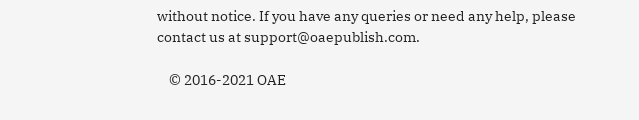without notice. If you have any queries or need any help, please contact us at support@oaepublish.com.

    © 2016-2021 OAE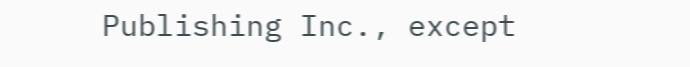Publishing Inc., except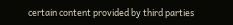certain content provided by third parties